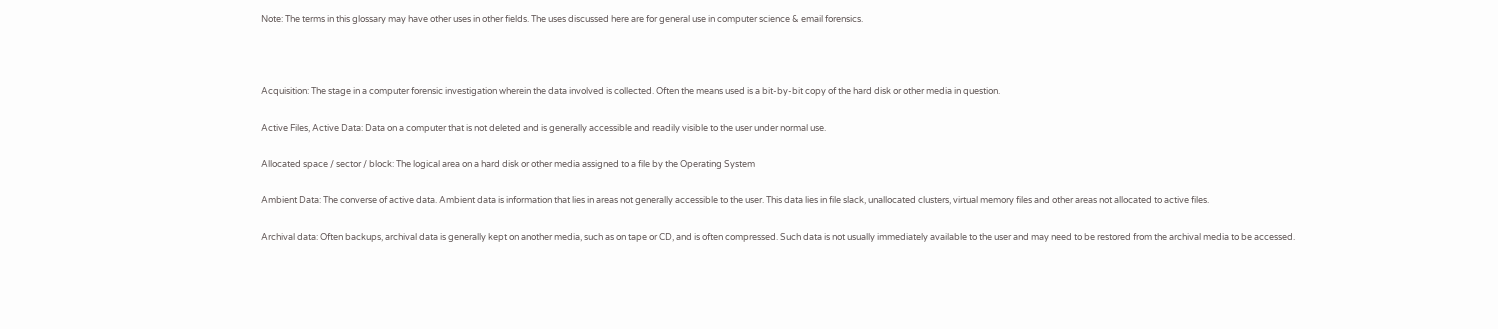Note: The terms in this glossary may have other uses in other fields. The uses discussed here are for general use in computer science & email forensics.



Acquisition: The stage in a computer forensic investigation wherein the data involved is collected. Often the means used is a bit-by-bit copy of the hard disk or other media in question.

Active Files, Active Data: Data on a computer that is not deleted and is generally accessible and readily visible to the user under normal use.

Allocated space / sector / block: The logical area on a hard disk or other media assigned to a file by the Operating System

Ambient Data: The converse of active data. Ambient data is information that lies in areas not generally accessible to the user. This data lies in file slack, unallocated clusters, virtual memory files and other areas not allocated to active files.

Archival data: Often backups, archival data is generally kept on another media, such as on tape or CD, and is often compressed. Such data is not usually immediately available to the user and may need to be restored from the archival media to be accessed.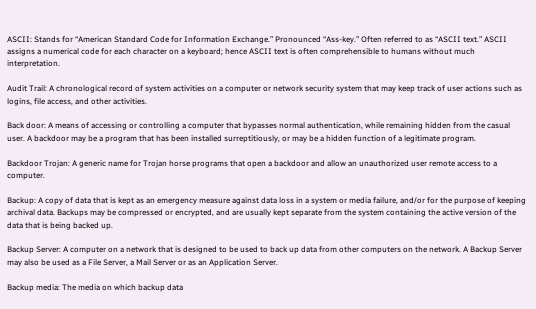ASCII: Stands for “American Standard Code for Information Exchange.” Pronounced “Ass-key.” Often referred to as “ASCII text.” ASCII assigns a numerical code for each character on a keyboard; hence ASCII text is often comprehensible to humans without much interpretation.

Audit Trail: A chronological record of system activities on a computer or network security system that may keep track of user actions such as logins, file access, and other activities.

Back door: A means of accessing or controlling a computer that bypasses normal authentication, while remaining hidden from the casual user. A backdoor may be a program that has been installed surreptitiously, or may be a hidden function of a legitimate program.

Backdoor Trojan: A generic name for Trojan horse programs that open a backdoor and allow an unauthorized user remote access to a computer.

Backup: A copy of data that is kept as an emergency measure against data loss in a system or media failure, and/or for the purpose of keeping archival data. Backups may be compressed or encrypted, and are usually kept separate from the system containing the active version of the data that is being backed up.

Backup Server: A computer on a network that is designed to be used to back up data from other computers on the network. A Backup Server may also be used as a File Server, a Mail Server or as an Application Server.

Backup media: The media on which backup data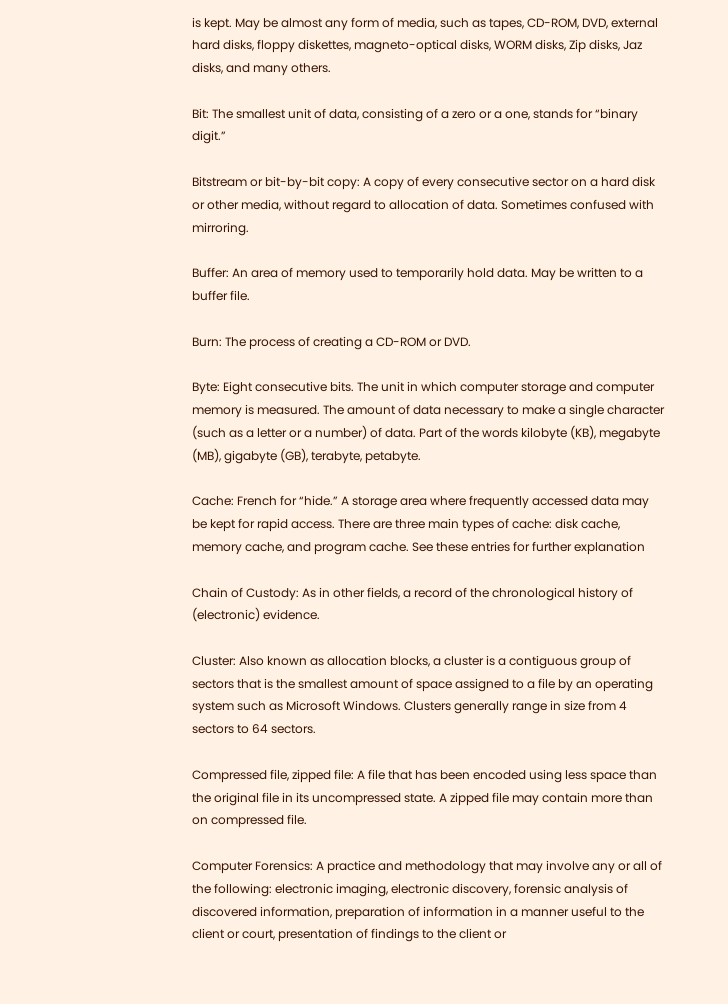is kept. May be almost any form of media, such as tapes, CD-ROM, DVD, external hard disks, floppy diskettes, magneto-optical disks, WORM disks, Zip disks, Jaz disks, and many others.

Bit: The smallest unit of data, consisting of a zero or a one, stands for “binary digit.”

Bitstream or bit-by-bit copy: A copy of every consecutive sector on a hard disk or other media, without regard to allocation of data. Sometimes confused with mirroring.

Buffer: An area of memory used to temporarily hold data. May be written to a buffer file.

Burn: The process of creating a CD-ROM or DVD.

Byte: Eight consecutive bits. The unit in which computer storage and computer memory is measured. The amount of data necessary to make a single character (such as a letter or a number) of data. Part of the words kilobyte (KB), megabyte (MB), gigabyte (GB), terabyte, petabyte.

Cache: French for “hide.” A storage area where frequently accessed data may be kept for rapid access. There are three main types of cache: disk cache, memory cache, and program cache. See these entries for further explanation

Chain of Custody: As in other fields, a record of the chronological history of (electronic) evidence.

Cluster: Also known as allocation blocks, a cluster is a contiguous group of sectors that is the smallest amount of space assigned to a file by an operating system such as Microsoft Windows. Clusters generally range in size from 4 sectors to 64 sectors.

Compressed file, zipped file: A file that has been encoded using less space than the original file in its uncompressed state. A zipped file may contain more than on compressed file.

Computer Forensics: A practice and methodology that may involve any or all of the following: electronic imaging, electronic discovery, forensic analysis of discovered information, preparation of information in a manner useful to the client or court, presentation of findings to the client or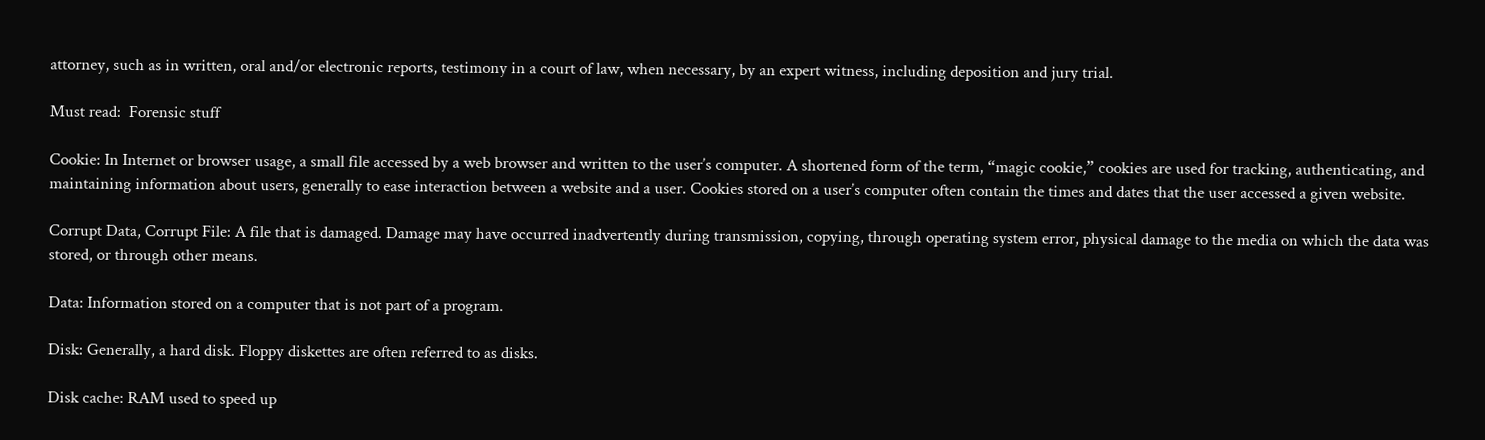attorney, such as in written, oral and/or electronic reports, testimony in a court of law, when necessary, by an expert witness, including deposition and jury trial.

Must read:  Forensic stuff

Cookie: In Internet or browser usage, a small file accessed by a web browser and written to the user’s computer. A shortened form of the term, “magic cookie,” cookies are used for tracking, authenticating, and maintaining information about users, generally to ease interaction between a website and a user. Cookies stored on a user’s computer often contain the times and dates that the user accessed a given website.

Corrupt Data, Corrupt File: A file that is damaged. Damage may have occurred inadvertently during transmission, copying, through operating system error, physical damage to the media on which the data was stored, or through other means.

Data: Information stored on a computer that is not part of a program.

Disk: Generally, a hard disk. Floppy diskettes are often referred to as disks.

Disk cache: RAM used to speed up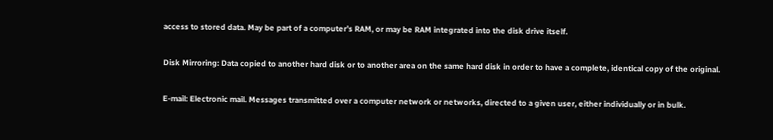access to stored data. May be part of a computer’s RAM, or may be RAM integrated into the disk drive itself.

Disk Mirroring: Data copied to another hard disk or to another area on the same hard disk in order to have a complete, identical copy of the original.

E-mail: Electronic mail. Messages transmitted over a computer network or networks, directed to a given user, either individually or in bulk.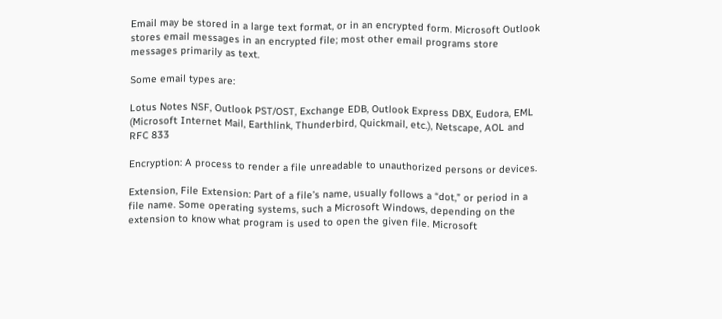Email may be stored in a large text format, or in an encrypted form. Microsoft Outlook stores email messages in an encrypted file; most other email programs store messages primarily as text.

Some email types are:

Lotus Notes NSF, Outlook PST/OST, Exchange EDB, Outlook Express DBX, Eudora, EML (Microsoft Internet Mail, Earthlink, Thunderbird, Quickmail, etc.), Netscape, AOL and RFC 833

Encryption: A process to render a file unreadable to unauthorized persons or devices.

Extension, File Extension: Part of a file’s name, usually follows a “dot,” or period in a file name. Some operating systems, such a Microsoft Windows, depending on the extension to know what program is used to open the given file. Microsoft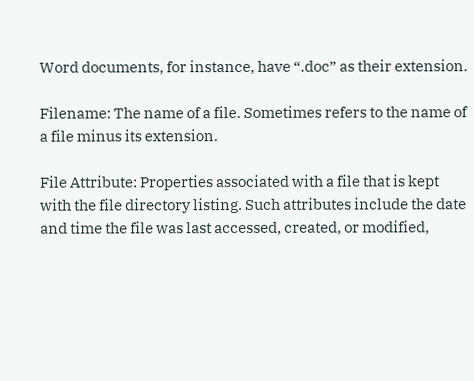Word documents, for instance, have “.doc” as their extension.

Filename: The name of a file. Sometimes refers to the name of a file minus its extension.

File Attribute: Properties associated with a file that is kept with the file directory listing. Such attributes include the date and time the file was last accessed, created, or modified,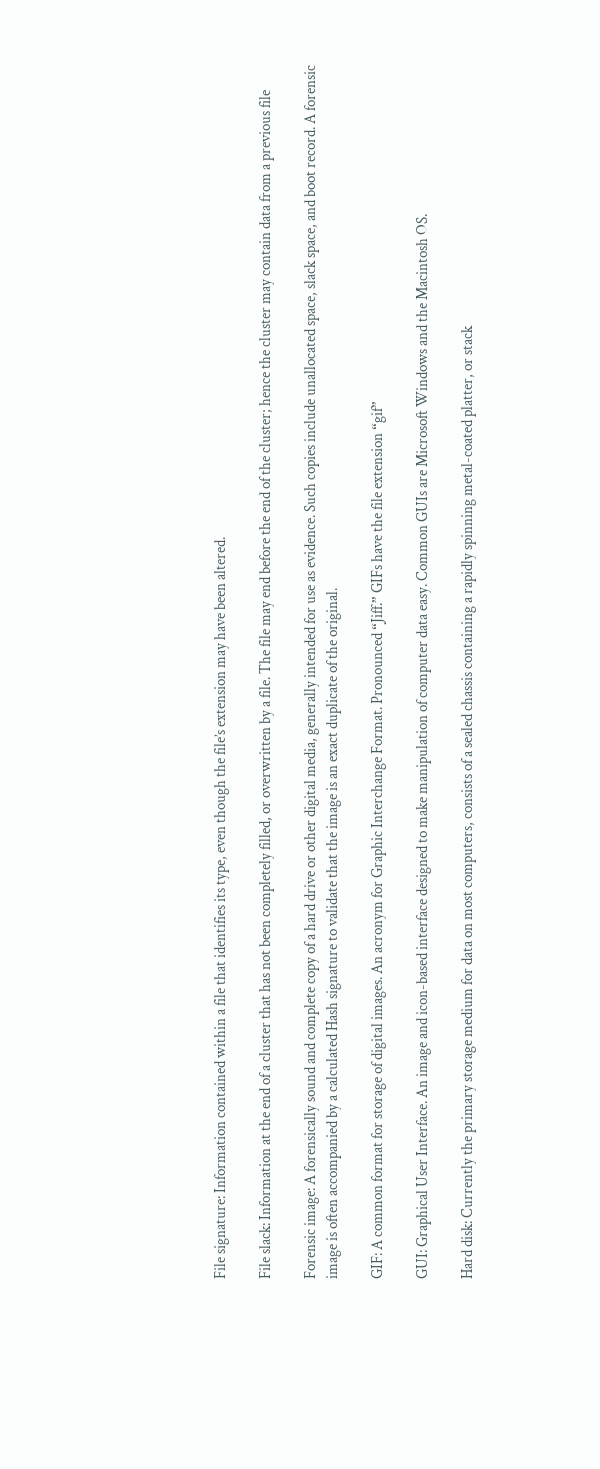File signature: Information contained within a file that identifies its type, even though the file’s extension may have been altered.

File slack: Information at the end of a cluster that has not been completely filled, or overwritten by a file. The file may end before the end of the cluster; hence the cluster may contain data from a previous file

Forensic image: A forensically sound and complete copy of a hard drive or other digital media, generally intended for use as evidence. Such copies include unallocated space, slack space, and boot record. A forensic image is often accompanied by a calculated Hash signature to validate that the image is an exact duplicate of the original.

GIF: A common format for storage of digital images. An acronym for Graphic Interchange Format. Pronounced “Jiff.” GIFs have the file extension “gif”

GUI: Graphical User Interface. An image and icon-based interface designed to make manipulation of computer data easy. Common GUIs are Microsoft Windows and the Macintosh OS.

Hard disk: Currently the primary storage medium for data on most computers, consists of a sealed chassis containing a rapidly spinning metal-coated platter, or stack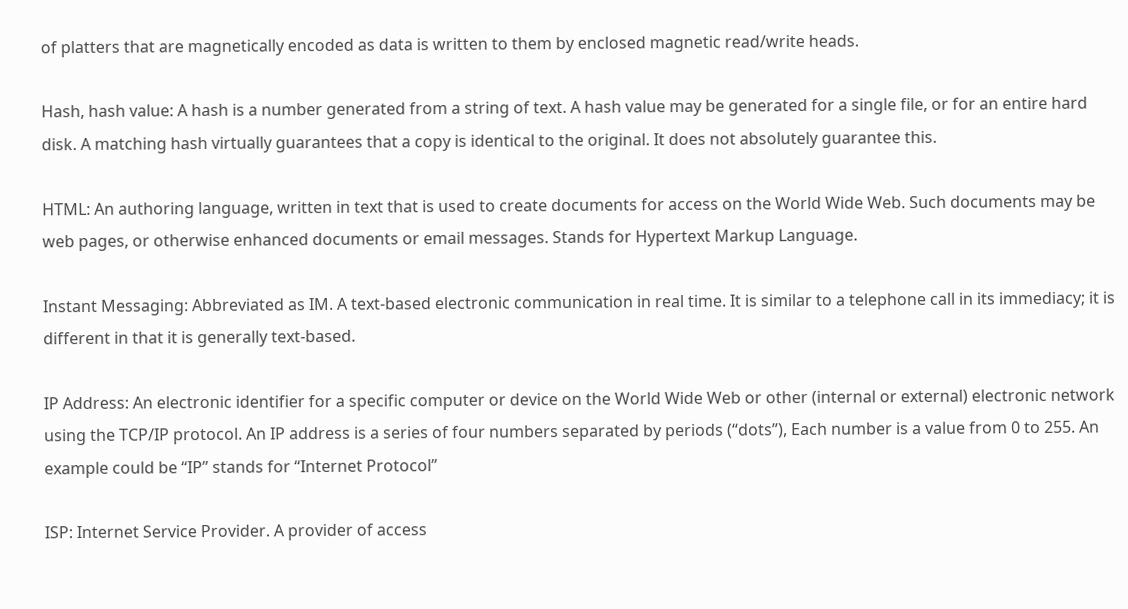of platters that are magnetically encoded as data is written to them by enclosed magnetic read/write heads.

Hash, hash value: A hash is a number generated from a string of text. A hash value may be generated for a single file, or for an entire hard disk. A matching hash virtually guarantees that a copy is identical to the original. It does not absolutely guarantee this.

HTML: An authoring language, written in text that is used to create documents for access on the World Wide Web. Such documents may be web pages, or otherwise enhanced documents or email messages. Stands for Hypertext Markup Language.

Instant Messaging: Abbreviated as IM. A text-based electronic communication in real time. It is similar to a telephone call in its immediacy; it is different in that it is generally text-based.

IP Address: An electronic identifier for a specific computer or device on the World Wide Web or other (internal or external) electronic network using the TCP/IP protocol. An IP address is a series of four numbers separated by periods (“dots”), Each number is a value from 0 to 255. An example could be “IP” stands for “Internet Protocol”

ISP: Internet Service Provider. A provider of access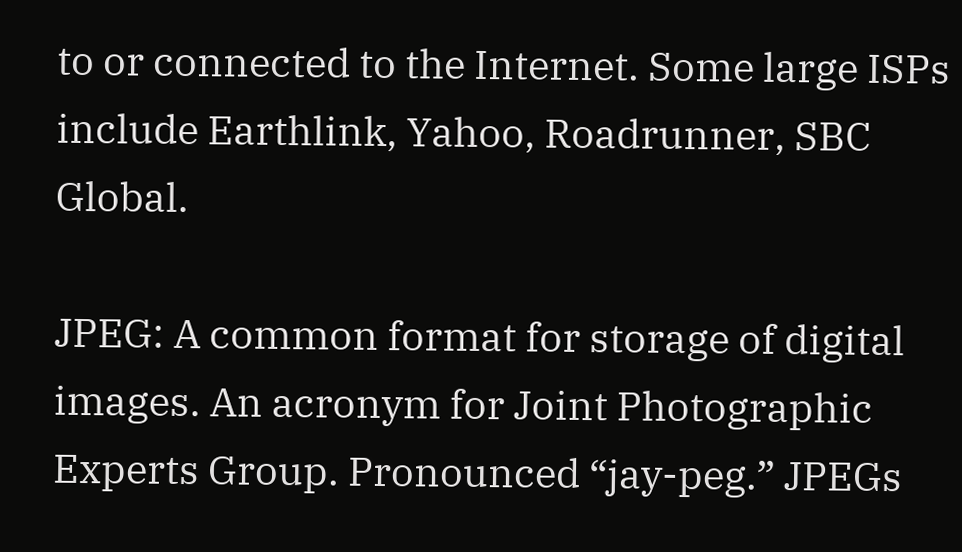to or connected to the Internet. Some large ISPs include Earthlink, Yahoo, Roadrunner, SBC Global.

JPEG: A common format for storage of digital images. An acronym for Joint Photographic Experts Group. Pronounced “jay-peg.” JPEGs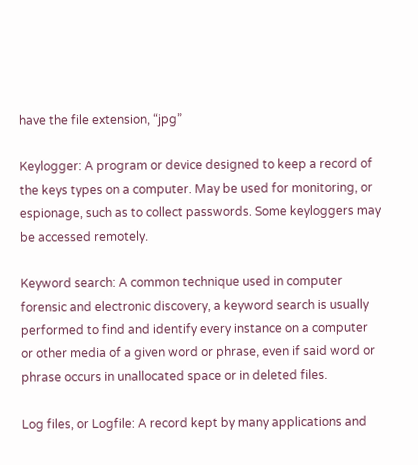have the file extension, “jpg”

Keylogger: A program or device designed to keep a record of the keys types on a computer. May be used for monitoring, or espionage, such as to collect passwords. Some keyloggers may be accessed remotely.

Keyword search: A common technique used in computer forensic and electronic discovery, a keyword search is usually performed to find and identify every instance on a computer or other media of a given word or phrase, even if said word or phrase occurs in unallocated space or in deleted files.

Log files, or Logfile: A record kept by many applications and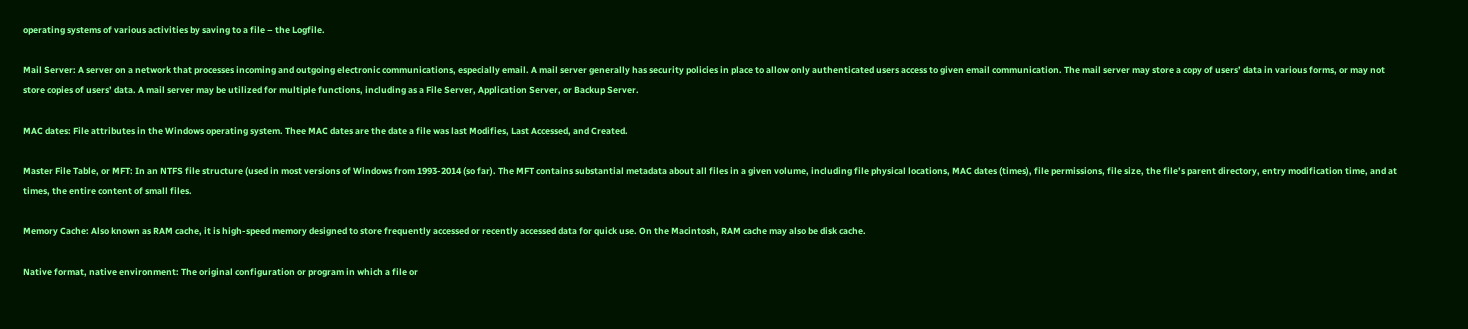operating systems of various activities by saving to a file – the Logfile.

Mail Server: A server on a network that processes incoming and outgoing electronic communications, especially email. A mail server generally has security policies in place to allow only authenticated users access to given email communication. The mail server may store a copy of users’ data in various forms, or may not store copies of users’ data. A mail server may be utilized for multiple functions, including as a File Server, Application Server, or Backup Server.

MAC dates: File attributes in the Windows operating system. Thee MAC dates are the date a file was last Modifies, Last Accessed, and Created.

Master File Table, or MFT: In an NTFS file structure (used in most versions of Windows from 1993-2014 (so far). The MFT contains substantial metadata about all files in a given volume, including file physical locations, MAC dates (times), file permissions, file size, the file’s parent directory, entry modification time, and at times, the entire content of small files.

Memory Cache: Also known as RAM cache, it is high-speed memory designed to store frequently accessed or recently accessed data for quick use. On the Macintosh, RAM cache may also be disk cache.

Native format, native environment: The original configuration or program in which a file or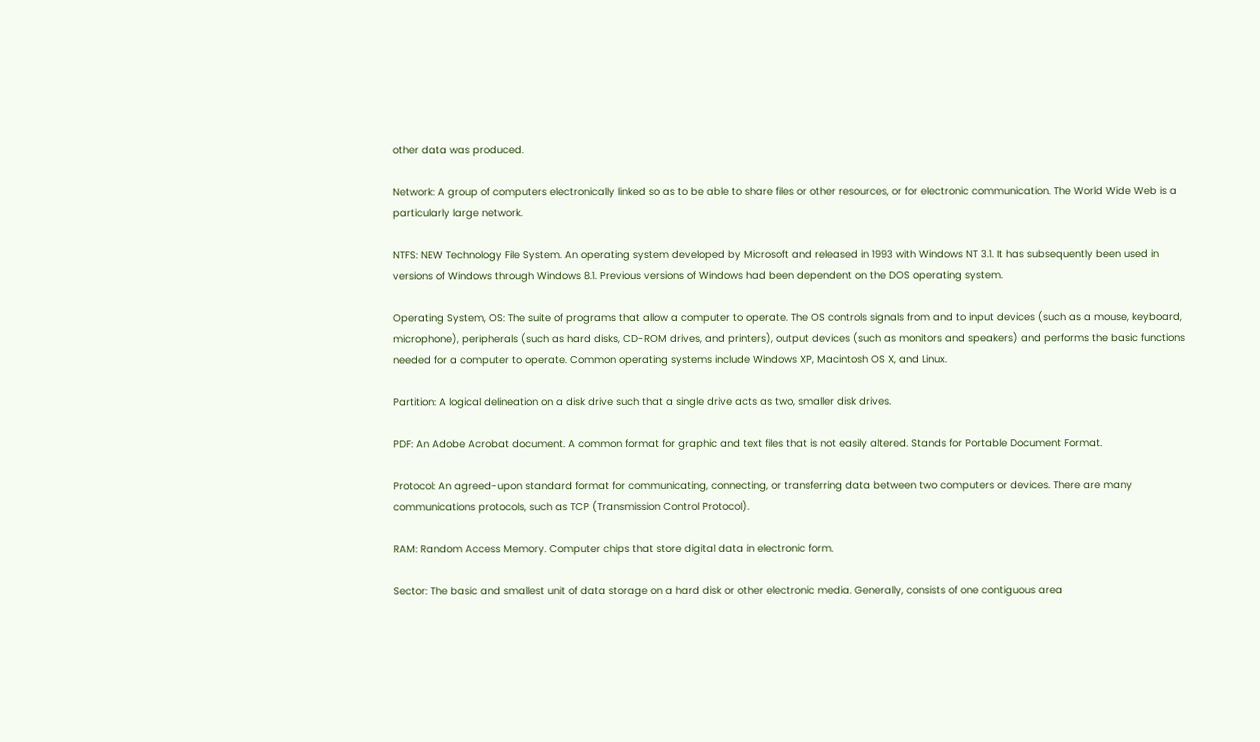other data was produced.

Network: A group of computers electronically linked so as to be able to share files or other resources, or for electronic communication. The World Wide Web is a particularly large network.

NTFS: NEW Technology File System. An operating system developed by Microsoft and released in 1993 with Windows NT 3.1. It has subsequently been used in versions of Windows through Windows 8.1. Previous versions of Windows had been dependent on the DOS operating system.

Operating System, OS: The suite of programs that allow a computer to operate. The OS controls signals from and to input devices (such as a mouse, keyboard, microphone), peripherals (such as hard disks, CD-ROM drives, and printers), output devices (such as monitors and speakers) and performs the basic functions needed for a computer to operate. Common operating systems include Windows XP, Macintosh OS X, and Linux.

Partition: A logical delineation on a disk drive such that a single drive acts as two, smaller disk drives.

PDF: An Adobe Acrobat document. A common format for graphic and text files that is not easily altered. Stands for Portable Document Format.

Protocol: An agreed-upon standard format for communicating, connecting, or transferring data between two computers or devices. There are many communications protocols, such as TCP (Transmission Control Protocol).

RAM: Random Access Memory. Computer chips that store digital data in electronic form.

Sector: The basic and smallest unit of data storage on a hard disk or other electronic media. Generally, consists of one contiguous area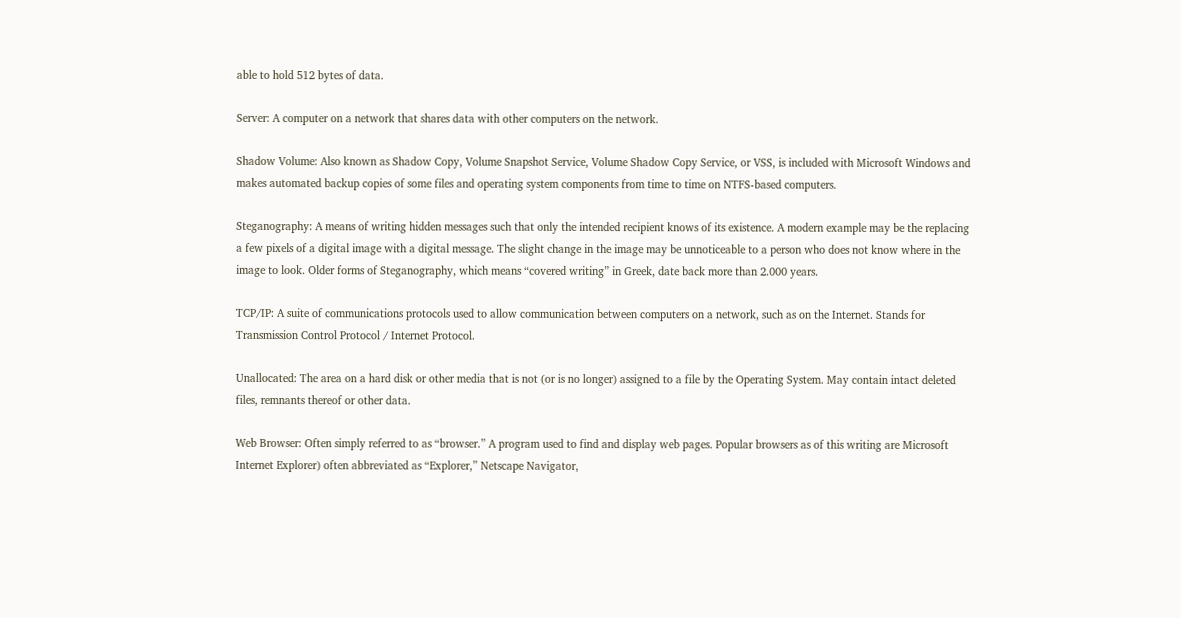able to hold 512 bytes of data.

Server: A computer on a network that shares data with other computers on the network.

Shadow Volume: Also known as Shadow Copy, Volume Snapshot Service, Volume Shadow Copy Service, or VSS, is included with Microsoft Windows and makes automated backup copies of some files and operating system components from time to time on NTFS-based computers.

Steganography: A means of writing hidden messages such that only the intended recipient knows of its existence. A modern example may be the replacing a few pixels of a digital image with a digital message. The slight change in the image may be unnoticeable to a person who does not know where in the image to look. Older forms of Steganography, which means “covered writing” in Greek, date back more than 2.000 years.

TCP/IP: A suite of communications protocols used to allow communication between computers on a network, such as on the Internet. Stands for Transmission Control Protocol / Internet Protocol.

Unallocated: The area on a hard disk or other media that is not (or is no longer) assigned to a file by the Operating System. May contain intact deleted files, remnants thereof or other data.

Web Browser: Often simply referred to as “browser.” A program used to find and display web pages. Popular browsers as of this writing are Microsoft Internet Explorer) often abbreviated as “Explorer,” Netscape Navigator,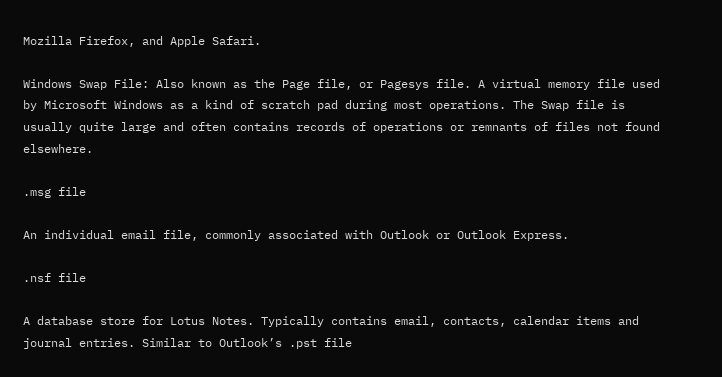Mozilla Firefox, and Apple Safari.

Windows Swap File: Also known as the Page file, or Pagesys file. A virtual memory file used by Microsoft Windows as a kind of scratch pad during most operations. The Swap file is usually quite large and often contains records of operations or remnants of files not found elsewhere.

.msg file

An individual email file, commonly associated with Outlook or Outlook Express.

.nsf file

A database store for Lotus Notes. Typically contains email, contacts, calendar items and journal entries. Similar to Outlook’s .pst file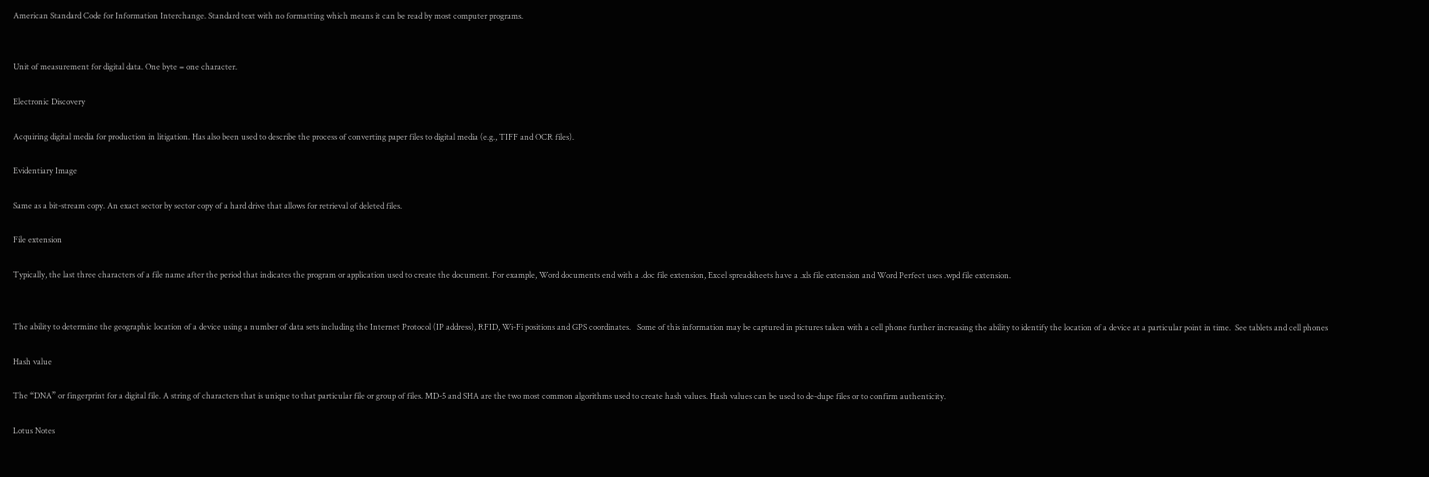American Standard Code for Information Interchange. Standard text with no formatting which means it can be read by most computer programs.


Unit of measurement for digital data. One byte = one character.

Electronic Discovery

Acquiring digital media for production in litigation. Has also been used to describe the process of converting paper files to digital media (e.g., TIFF and OCR files).

Evidentiary Image

Same as a bit-stream copy. An exact sector by sector copy of a hard drive that allows for retrieval of deleted files.

File extension

Typically, the last three characters of a file name after the period that indicates the program or application used to create the document. For example, Word documents end with a .doc file extension, Excel spreadsheets have a .xls file extension and Word Perfect uses .wpd file extension.


The ability to determine the geographic location of a device using a number of data sets including the Internet Protocol (IP address), RFID, Wi-Fi positions and GPS coordinates.   Some of this information may be captured in pictures taken with a cell phone further increasing the ability to identify the location of a device at a particular point in time.  See tablets and cell phones

Hash value

The “DNA” or fingerprint for a digital file. A string of characters that is unique to that particular file or group of files. MD-5 and SHA are the two most common algorithms used to create hash values. Hash values can be used to de-dupe files or to confirm authenticity.

Lotus Notes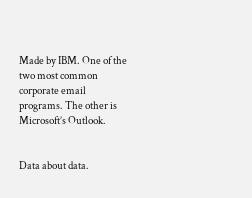Made by IBM. One of the two most common corporate email programs. The other is Microsoft’s Outlook.


Data about data.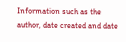Information such as the author, date created and date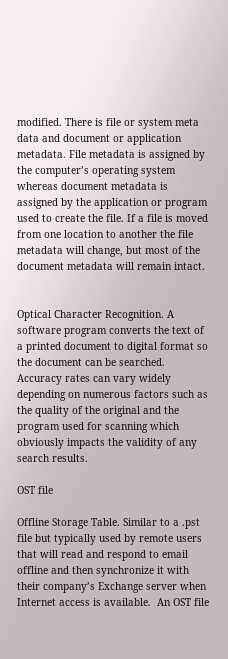modified. There is file or system meta data and document or application metadata. File metadata is assigned by the computer’s operating system whereas document metadata is assigned by the application or program used to create the file. If a file is moved from one location to another the file metadata will change, but most of the document metadata will remain intact.


Optical Character Recognition. A software program converts the text of a printed document to digital format so the document can be searched. Accuracy rates can vary widely depending on numerous factors such as the quality of the original and the program used for scanning which obviously impacts the validity of any search results.

OST file

Offline Storage Table. Similar to a .pst file but typically used by remote users that will read and respond to email offline and then synchronize it with their company’s Exchange server when Internet access is available.  An OST file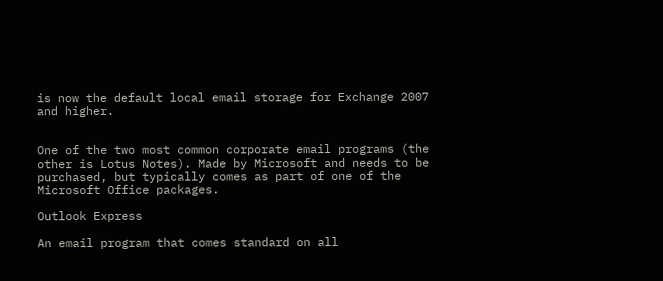is now the default local email storage for Exchange 2007 and higher.


One of the two most common corporate email programs (the other is Lotus Notes). Made by Microsoft and needs to be purchased, but typically comes as part of one of the Microsoft Office packages.

Outlook Express

An email program that comes standard on all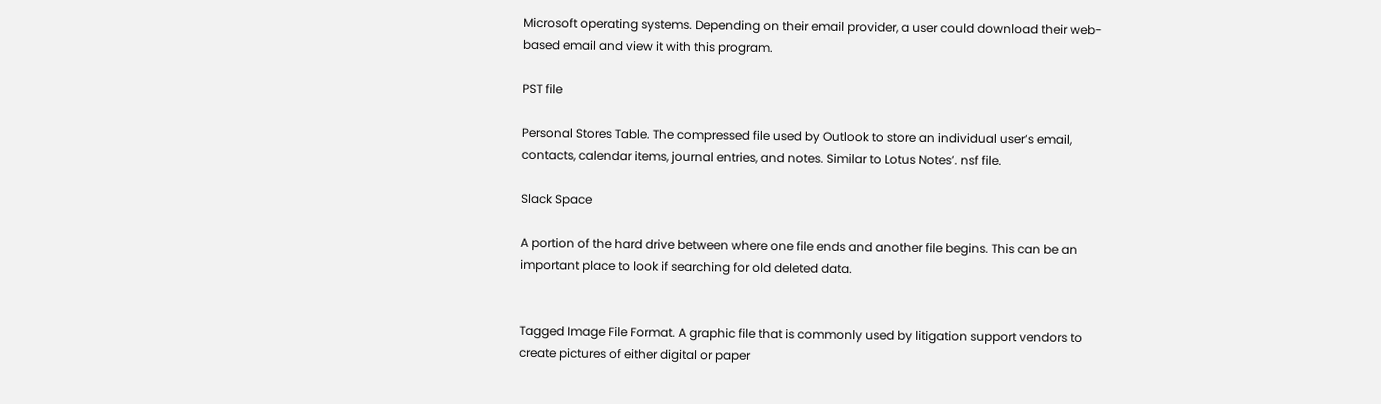Microsoft operating systems. Depending on their email provider, a user could download their web-based email and view it with this program.

PST file

Personal Stores Table. The compressed file used by Outlook to store an individual user’s email, contacts, calendar items, journal entries, and notes. Similar to Lotus Notes’. nsf file.

Slack Space

A portion of the hard drive between where one file ends and another file begins. This can be an important place to look if searching for old deleted data.


Tagged Image File Format. A graphic file that is commonly used by litigation support vendors to create pictures of either digital or paper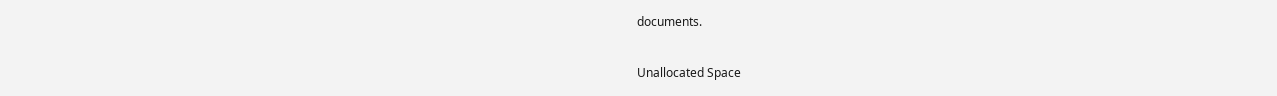documents.

Unallocated Space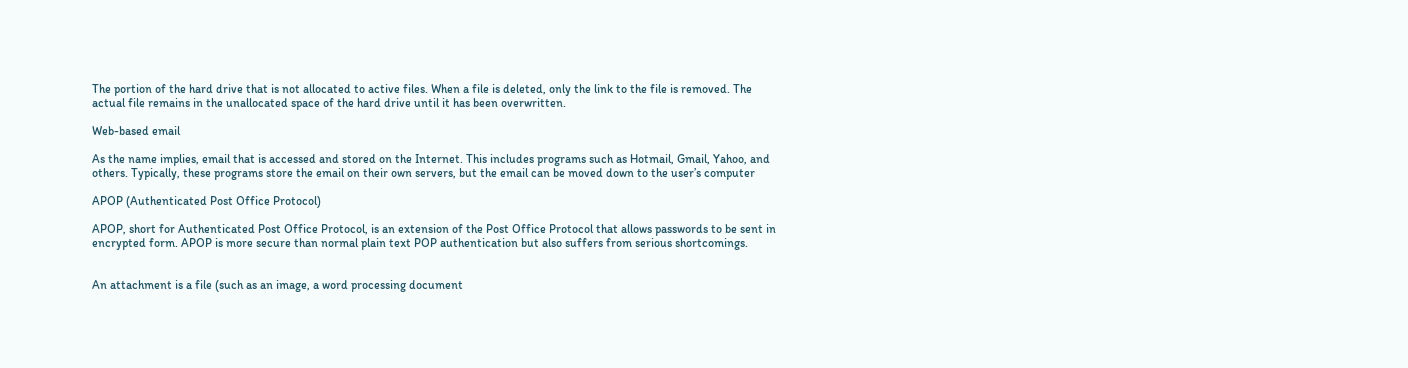The portion of the hard drive that is not allocated to active files. When a file is deleted, only the link to the file is removed. The actual file remains in the unallocated space of the hard drive until it has been overwritten.

Web-based email

As the name implies, email that is accessed and stored on the Internet. This includes programs such as Hotmail, Gmail, Yahoo, and others. Typically, these programs store the email on their own servers, but the email can be moved down to the user’s computer

APOP (Authenticated Post Office Protocol)

APOP, short for Authenticated Post Office Protocol, is an extension of the Post Office Protocol that allows passwords to be sent in encrypted form. APOP is more secure than normal plain text POP authentication but also suffers from serious shortcomings.


An attachment is a file (such as an image, a word processing document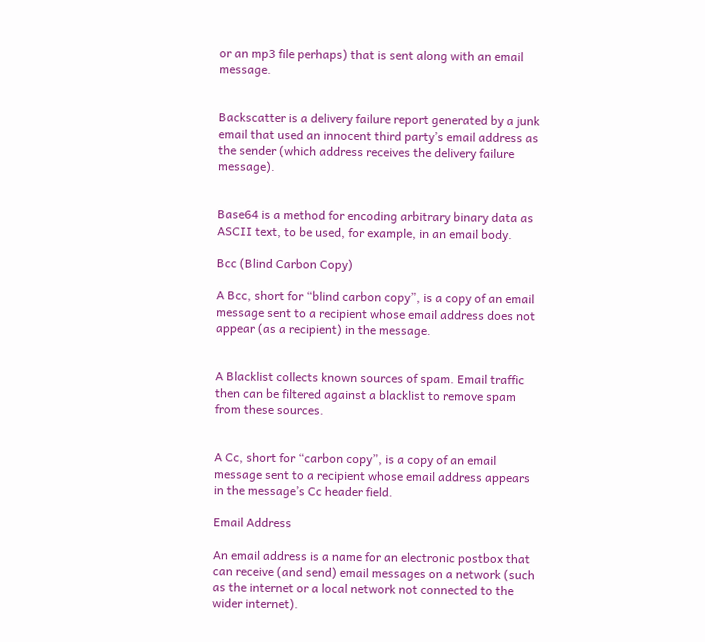or an mp3 file perhaps) that is sent along with an email message.


Backscatter is a delivery failure report generated by a junk email that used an innocent third party’s email address as the sender (which address receives the delivery failure message).


Base64 is a method for encoding arbitrary binary data as ASCII text, to be used, for example, in an email body.

Bcc (Blind Carbon Copy)

A Bcc, short for “blind carbon copy”, is a copy of an email message sent to a recipient whose email address does not appear (as a recipient) in the message.


A Blacklist collects known sources of spam. Email traffic then can be filtered against a blacklist to remove spam from these sources.


A Cc, short for “carbon copy”, is a copy of an email message sent to a recipient whose email address appears in the message’s Cc header field.

Email Address

An email address is a name for an electronic postbox that can receive (and send) email messages on a network (such as the internet or a local network not connected to the wider internet).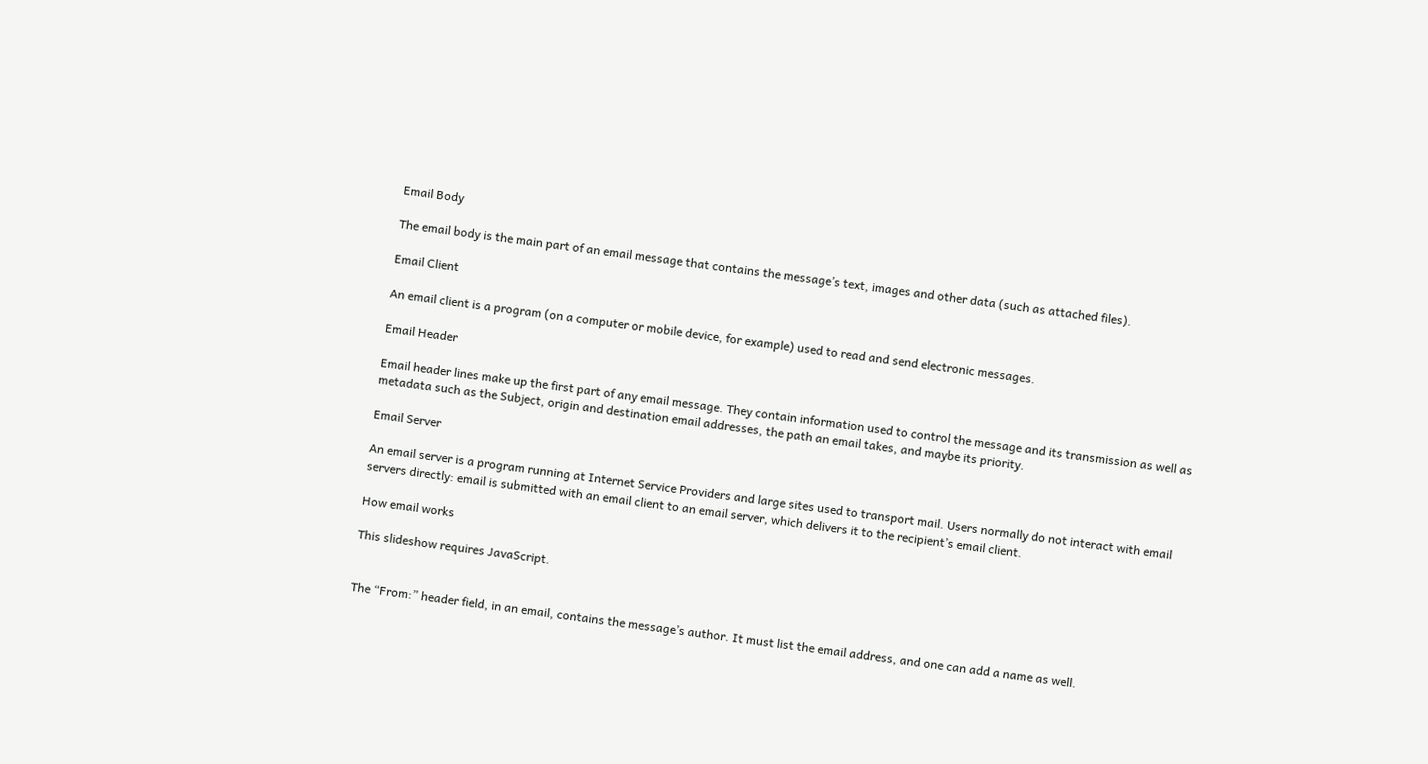Email Body

The email body is the main part of an email message that contains the message’s text, images and other data (such as attached files).

Email Client

An email client is a program (on a computer or mobile device, for example) used to read and send electronic messages.

Email Header

Email header lines make up the first part of any email message. They contain information used to control the message and its transmission as well as metadata such as the Subject, origin and destination email addresses, the path an email takes, and maybe its priority.

Email Server

An email server is a program running at Internet Service Providers and large sites used to transport mail. Users normally do not interact with email servers directly: email is submitted with an email client to an email server, which delivers it to the recipient’s email client.

How email works

This slideshow requires JavaScript.


The “From:” header field, in an email, contains the message’s author. It must list the email address, and one can add a name as well.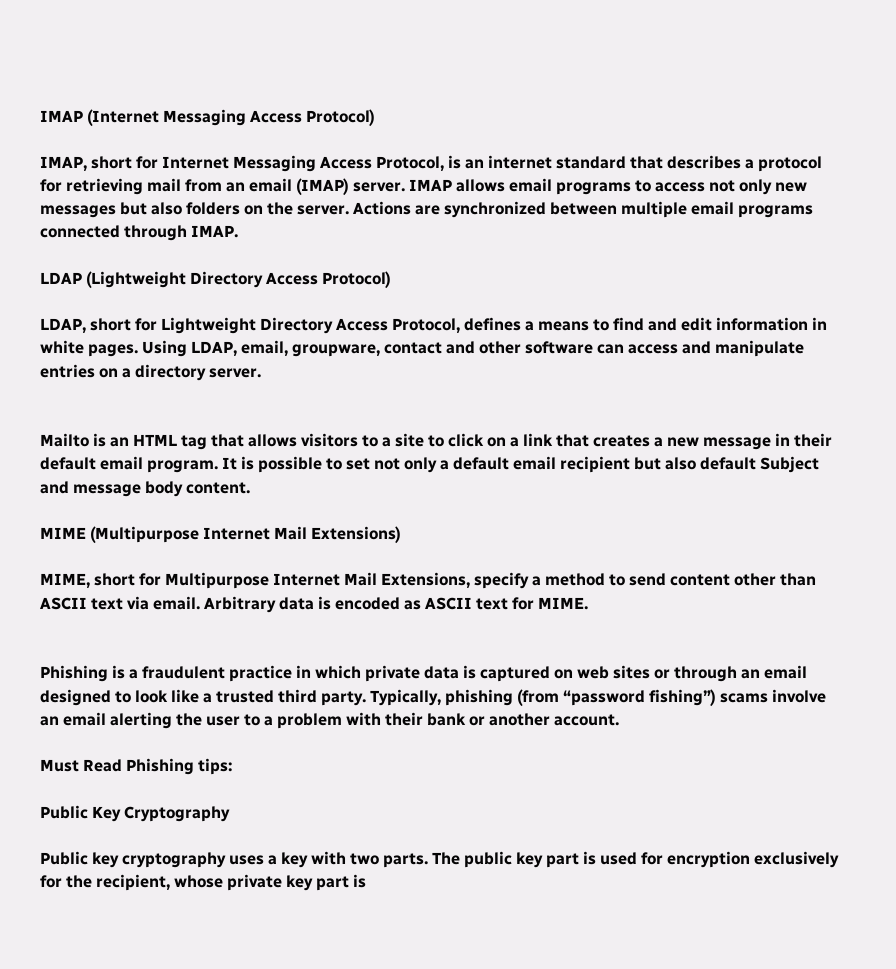IMAP (Internet Messaging Access Protocol)

IMAP, short for Internet Messaging Access Protocol, is an internet standard that describes a protocol for retrieving mail from an email (IMAP) server. IMAP allows email programs to access not only new messages but also folders on the server. Actions are synchronized between multiple email programs connected through IMAP.

LDAP (Lightweight Directory Access Protocol)

LDAP, short for Lightweight Directory Access Protocol, defines a means to find and edit information in white pages. Using LDAP, email, groupware, contact and other software can access and manipulate entries on a directory server.


Mailto is an HTML tag that allows visitors to a site to click on a link that creates a new message in their default email program. It is possible to set not only a default email recipient but also default Subject and message body content.

MIME (Multipurpose Internet Mail Extensions)

MIME, short for Multipurpose Internet Mail Extensions, specify a method to send content other than ASCII text via email. Arbitrary data is encoded as ASCII text for MIME.


Phishing is a fraudulent practice in which private data is captured on web sites or through an email designed to look like a trusted third party. Typically, phishing (from “password fishing”) scams involve an email alerting the user to a problem with their bank or another account.

Must Read Phishing tips:

Public Key Cryptography

Public key cryptography uses a key with two parts. The public key part is used for encryption exclusively for the recipient, whose private key part is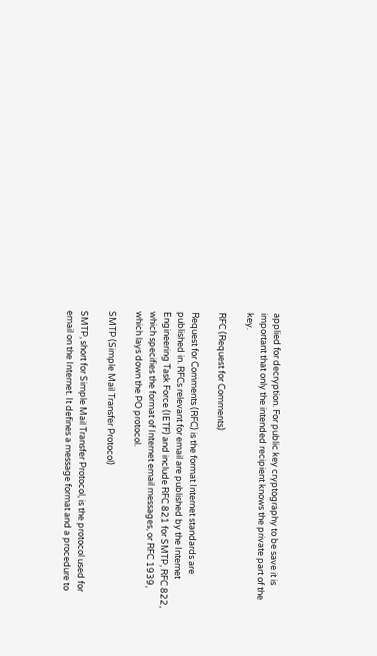applied for decryption. For public key cryptography to be save it is important that only the intended recipient knows the private part of the key.

RFC (Request for Comments)

Request for Comments (RFC) is the format Internet standards are published in. RFCs relevant for email are published by the Internet Engineering Task Force (IETF) and include RFC 821 for SMTP, RFC 822, which specifies the format of Internet email messages, or RFC 1939, which lays down the PO protocol.

SMTP (Simple Mail Transfer Protocol)

SMTP, short for Simple Mail Transfer Protocol, is the protocol used for email on the Internet. It defines a message format and a procedure to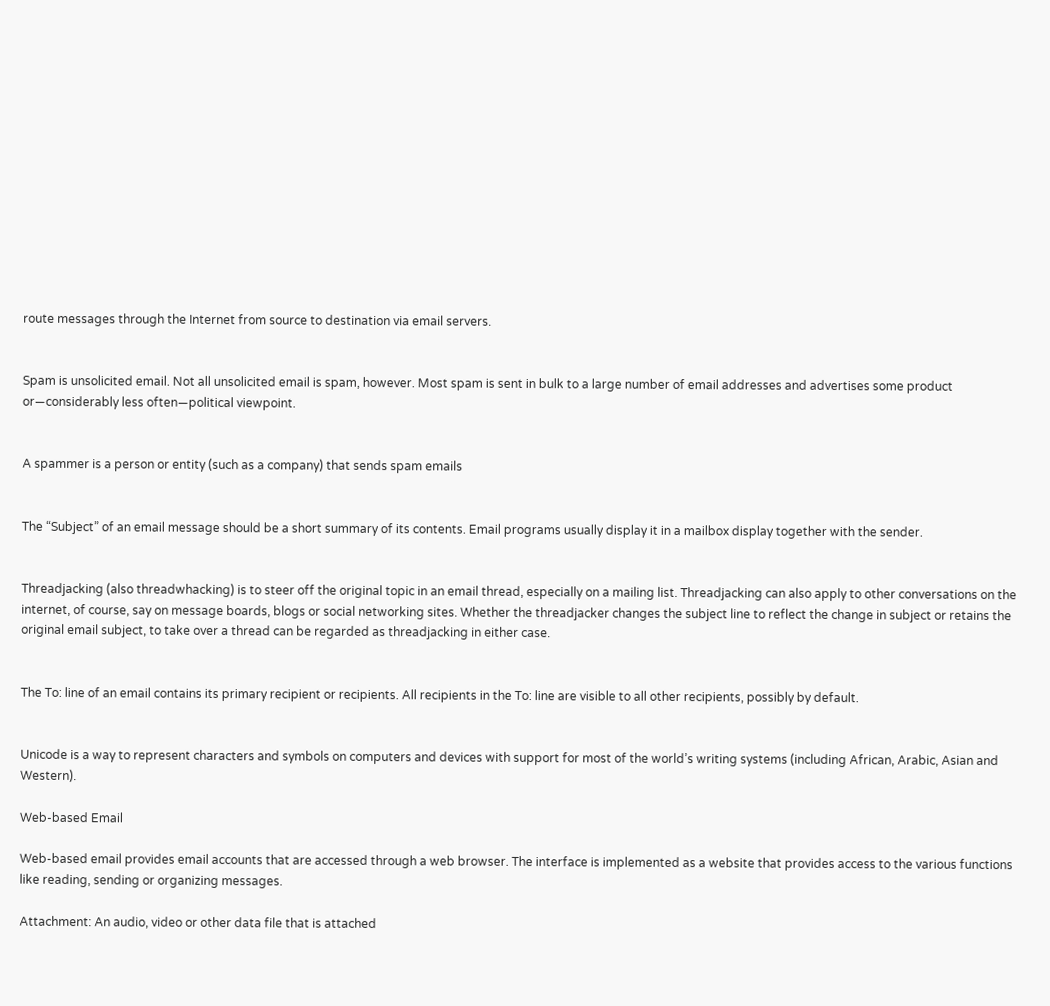route messages through the Internet from source to destination via email servers.


Spam is unsolicited email. Not all unsolicited email is spam, however. Most spam is sent in bulk to a large number of email addresses and advertises some product or—considerably less often—political viewpoint.


A spammer is a person or entity (such as a company) that sends spam emails


The “Subject” of an email message should be a short summary of its contents. Email programs usually display it in a mailbox display together with the sender.


Threadjacking (also threadwhacking) is to steer off the original topic in an email thread, especially on a mailing list. Threadjacking can also apply to other conversations on the internet, of course, say on message boards, blogs or social networking sites. Whether the threadjacker changes the subject line to reflect the change in subject or retains the original email subject, to take over a thread can be regarded as threadjacking in either case.


The To: line of an email contains its primary recipient or recipients. All recipients in the To: line are visible to all other recipients, possibly by default.


Unicode is a way to represent characters and symbols on computers and devices with support for most of the world’s writing systems (including African, Arabic, Asian and Western).

Web-based Email

Web-based email provides email accounts that are accessed through a web browser. The interface is implemented as a website that provides access to the various functions like reading, sending or organizing messages.

Attachment: An audio, video or other data file that is attached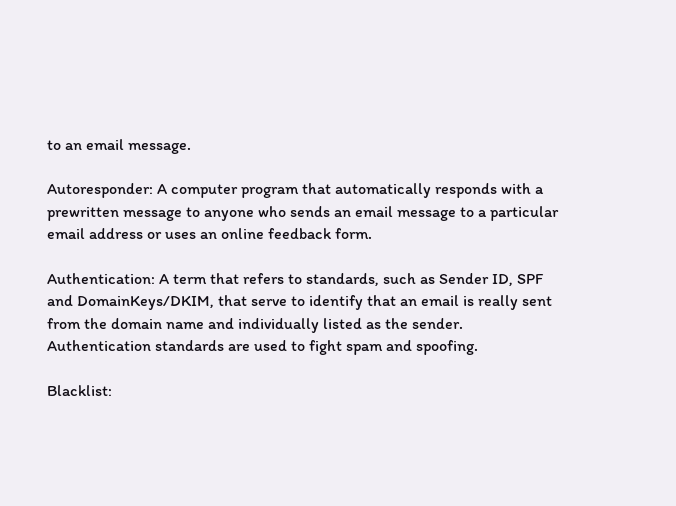to an email message.

Autoresponder: A computer program that automatically responds with a prewritten message to anyone who sends an email message to a particular email address or uses an online feedback form.

Authentication: A term that refers to standards, such as Sender ID, SPF and DomainKeys/DKIM, that serve to identify that an email is really sent from the domain name and individually listed as the sender. Authentication standards are used to fight spam and spoofing.

Blacklist: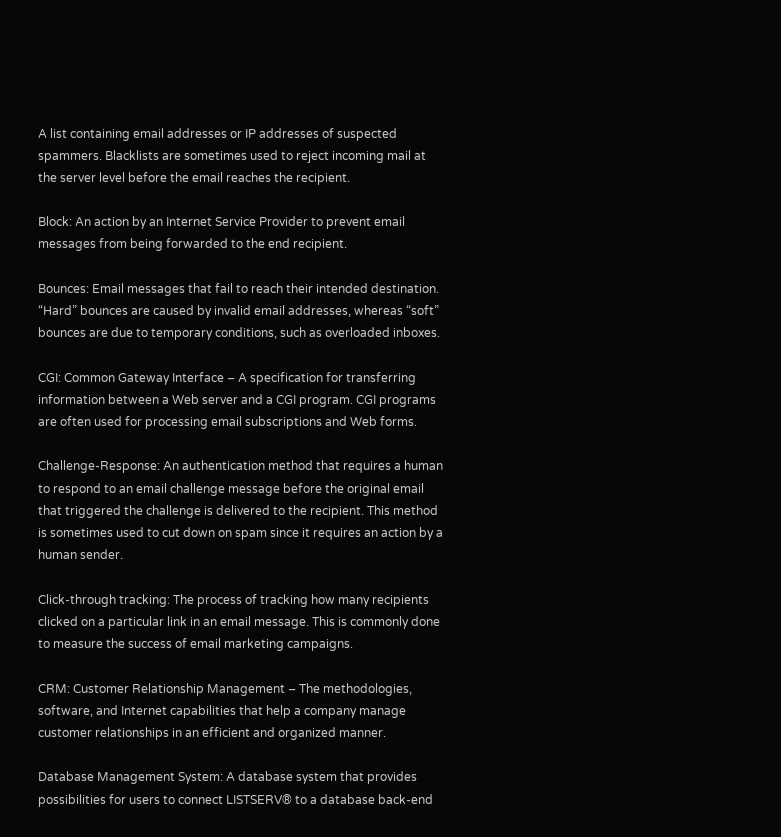A list containing email addresses or IP addresses of suspected spammers. Blacklists are sometimes used to reject incoming mail at the server level before the email reaches the recipient.

Block: An action by an Internet Service Provider to prevent email messages from being forwarded to the end recipient.

Bounces: Email messages that fail to reach their intended destination. “Hard” bounces are caused by invalid email addresses, whereas “soft” bounces are due to temporary conditions, such as overloaded inboxes.

CGI: Common Gateway Interface – A specification for transferring information between a Web server and a CGI program. CGI programs are often used for processing email subscriptions and Web forms.

Challenge-Response: An authentication method that requires a human to respond to an email challenge message before the original email that triggered the challenge is delivered to the recipient. This method is sometimes used to cut down on spam since it requires an action by a human sender.

Click-through tracking: The process of tracking how many recipients clicked on a particular link in an email message. This is commonly done to measure the success of email marketing campaigns.

CRM: Customer Relationship Management – The methodologies, software, and Internet capabilities that help a company manage customer relationships in an efficient and organized manner.

Database Management System: A database system that provides possibilities for users to connect LISTSERV® to a database back-end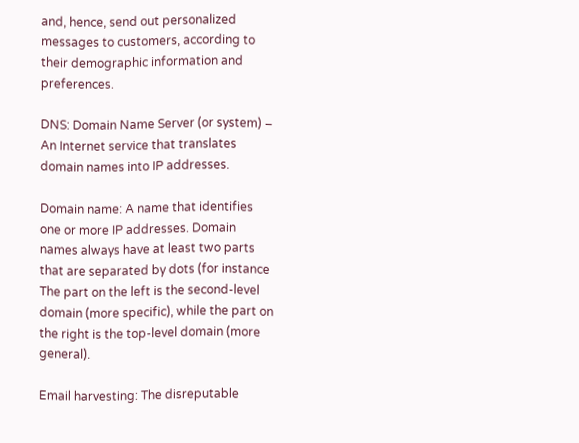and, hence, send out personalized messages to customers, according to their demographic information and preferences.

DNS: Domain Name Server (or system) – An Internet service that translates domain names into IP addresses.

Domain name: A name that identifies one or more IP addresses. Domain names always have at least two parts that are separated by dots (for instance The part on the left is the second-level domain (more specific), while the part on the right is the top-level domain (more general).

Email harvesting: The disreputable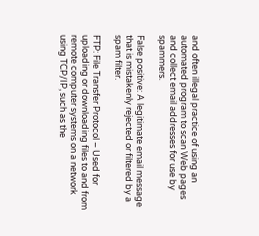and often illegal practice of using an automated program to scan Web pages and collect email addresses for use by spammers.

False positive: A legitimate email message that is mistakenly rejected or filtered by a spam filter.

FTP: File Transfer Protocol – Used for uploading or downloading files to and from remote computer systems on a network using TCP/IP, such as the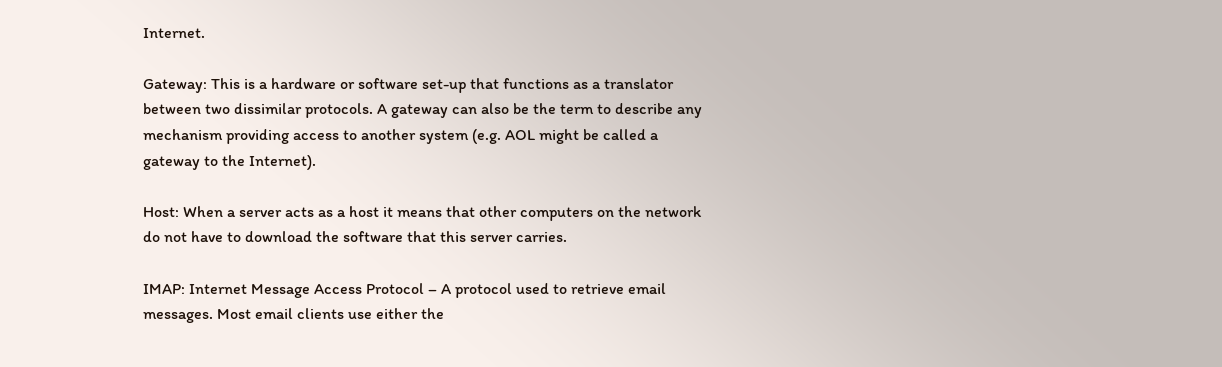Internet.

Gateway: This is a hardware or software set-up that functions as a translator between two dissimilar protocols. A gateway can also be the term to describe any mechanism providing access to another system (e.g. AOL might be called a gateway to the Internet).

Host: When a server acts as a host it means that other computers on the network do not have to download the software that this server carries.

IMAP: Internet Message Access Protocol – A protocol used to retrieve email messages. Most email clients use either the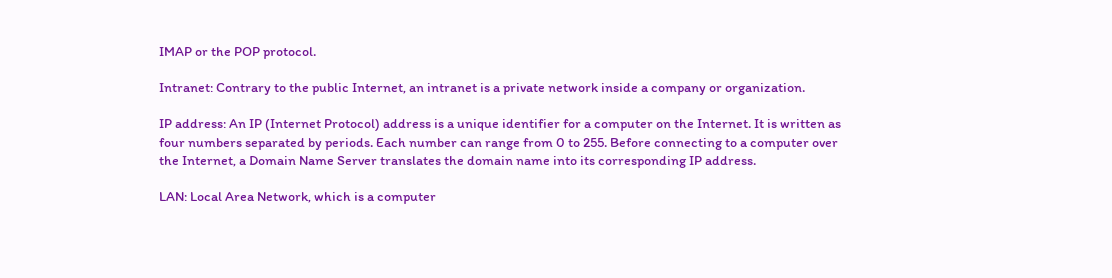IMAP or the POP protocol.

Intranet: Contrary to the public Internet, an intranet is a private network inside a company or organization.

IP address: An IP (Internet Protocol) address is a unique identifier for a computer on the Internet. It is written as four numbers separated by periods. Each number can range from 0 to 255. Before connecting to a computer over the Internet, a Domain Name Server translates the domain name into its corresponding IP address.

LAN: Local Area Network, which is a computer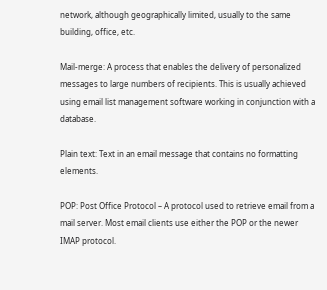network, although geographically limited, usually to the same building, office, etc.

Mail-merge: A process that enables the delivery of personalized messages to large numbers of recipients. This is usually achieved using email list management software working in conjunction with a database.

Plain text: Text in an email message that contains no formatting elements.

POP: Post Office Protocol – A protocol used to retrieve email from a mail server. Most email clients use either the POP or the newer IMAP protocol.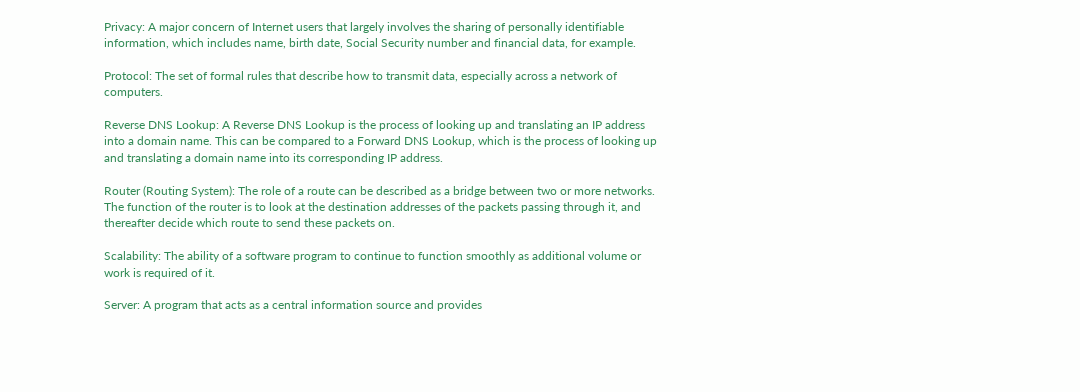Privacy: A major concern of Internet users that largely involves the sharing of personally identifiable information, which includes name, birth date, Social Security number and financial data, for example.

Protocol: The set of formal rules that describe how to transmit data, especially across a network of computers.

Reverse DNS Lookup: A Reverse DNS Lookup is the process of looking up and translating an IP address into a domain name. This can be compared to a Forward DNS Lookup, which is the process of looking up and translating a domain name into its corresponding IP address.

Router (Routing System): The role of a route can be described as a bridge between two or more networks. The function of the router is to look at the destination addresses of the packets passing through it, and thereafter decide which route to send these packets on.

Scalability: The ability of a software program to continue to function smoothly as additional volume or work is required of it.

Server: A program that acts as a central information source and provides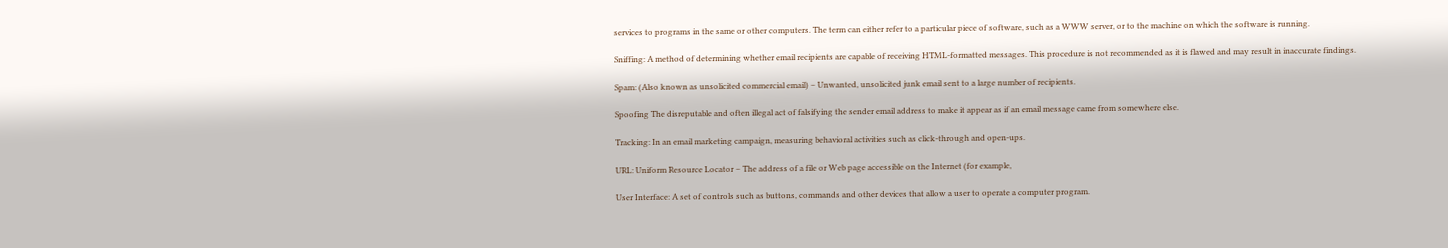services to programs in the same or other computers. The term can either refer to a particular piece of software, such as a WWW server, or to the machine on which the software is running.

Sniffing: A method of determining whether email recipients are capable of receiving HTML-formatted messages. This procedure is not recommended as it is flawed and may result in inaccurate findings.

Spam: (Also known as unsolicited commercial email) – Unwanted, unsolicited junk email sent to a large number of recipients.

Spoofing The disreputable and often illegal act of falsifying the sender email address to make it appear as if an email message came from somewhere else.

Tracking: In an email marketing campaign, measuring behavioral activities such as click-through and open-ups.

URL: Uniform Resource Locator – The address of a file or Web page accessible on the Internet (for example,

User Interface: A set of controls such as buttons, commands and other devices that allow a user to operate a computer program.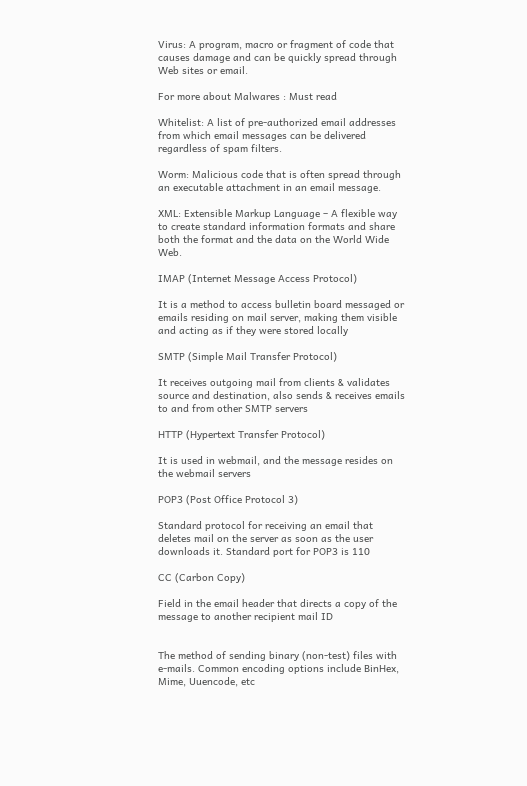Virus: A program, macro or fragment of code that causes damage and can be quickly spread through Web sites or email.

For more about Malwares : Must read

Whitelist: A list of pre-authorized email addresses from which email messages can be delivered regardless of spam filters.

Worm: Malicious code that is often spread through an executable attachment in an email message.

XML: Extensible Markup Language – A flexible way to create standard information formats and share both the format and the data on the World Wide Web.

IMAP (Internet Message Access Protocol)

It is a method to access bulletin board messaged or emails residing on mail server, making them visible and acting as if they were stored locally

SMTP (Simple Mail Transfer Protocol)

It receives outgoing mail from clients & validates source and destination, also sends & receives emails to and from other SMTP servers

HTTP (Hypertext Transfer Protocol)

It is used in webmail, and the message resides on the webmail servers

POP3 (Post Office Protocol 3)

Standard protocol for receiving an email that deletes mail on the server as soon as the user downloads it. Standard port for POP3 is 110

CC (Carbon Copy)

Field in the email header that directs a copy of the message to another recipient mail ID


The method of sending binary (non-test) files with e-mails. Common encoding options include BinHex, Mime, Uuencode, etc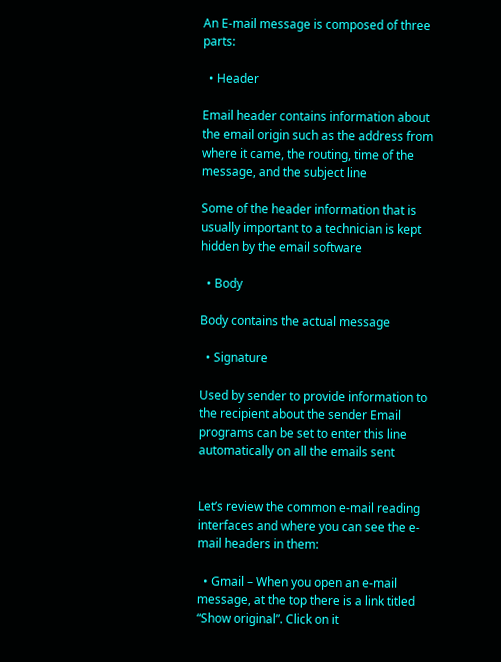An E-mail message is composed of three parts:

  • Header

Email header contains information about the email origin such as the address from where it came, the routing, time of the message, and the subject line

Some of the header information that is usually important to a technician is kept hidden by the email software

  • Body

Body contains the actual message

  • Signature

Used by sender to provide information to the recipient about the sender Email programs can be set to enter this line automatically on all the emails sent


Let’s review the common e-mail reading interfaces and where you can see the e-mail headers in them:

  • Gmail – When you open an e-mail message, at the top there is a link titled “Show original”. Click on it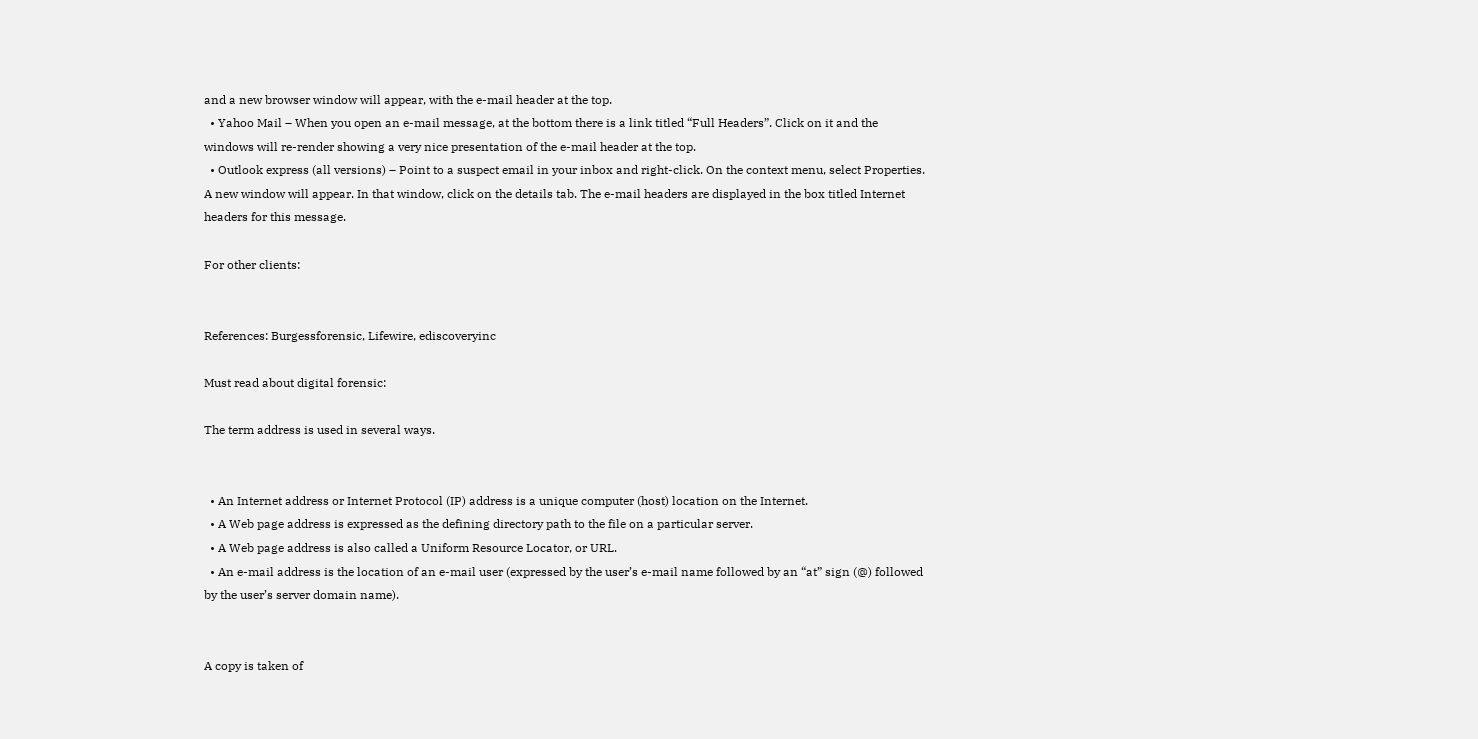and a new browser window will appear, with the e-mail header at the top.
  • Yahoo Mail – When you open an e-mail message, at the bottom there is a link titled “Full Headers”. Click on it and the windows will re-render showing a very nice presentation of the e-mail header at the top.
  • Outlook express (all versions) – Point to a suspect email in your inbox and right-click. On the context menu, select Properties. A new window will appear. In that window, click on the details tab. The e-mail headers are displayed in the box titled Internet headers for this message.

For other clients:


References: Burgessforensic, Lifewire, ediscoveryinc

Must read about digital forensic:

The term address is used in several ways.


  • An Internet address or Internet Protocol (IP) address is a unique computer (host) location on the Internet.
  • A Web page address is expressed as the defining directory path to the file on a particular server.
  • A Web page address is also called a Uniform Resource Locator, or URL.
  • An e-mail address is the location of an e-mail user (expressed by the user’s e-mail name followed by an “at” sign (@) followed by the user’s server domain name).


A copy is taken of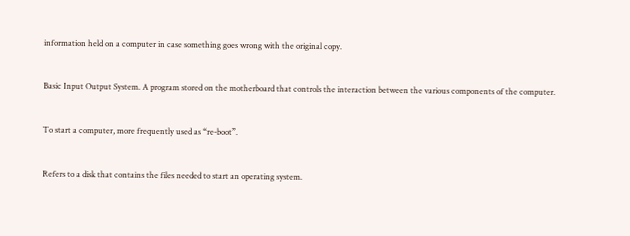information held on a computer in case something goes wrong with the original copy.


Basic Input Output System. A program stored on the motherboard that controls the interaction between the various components of the computer.


To start a computer, more frequently used as “re-boot”.


Refers to a disk that contains the files needed to start an operating system.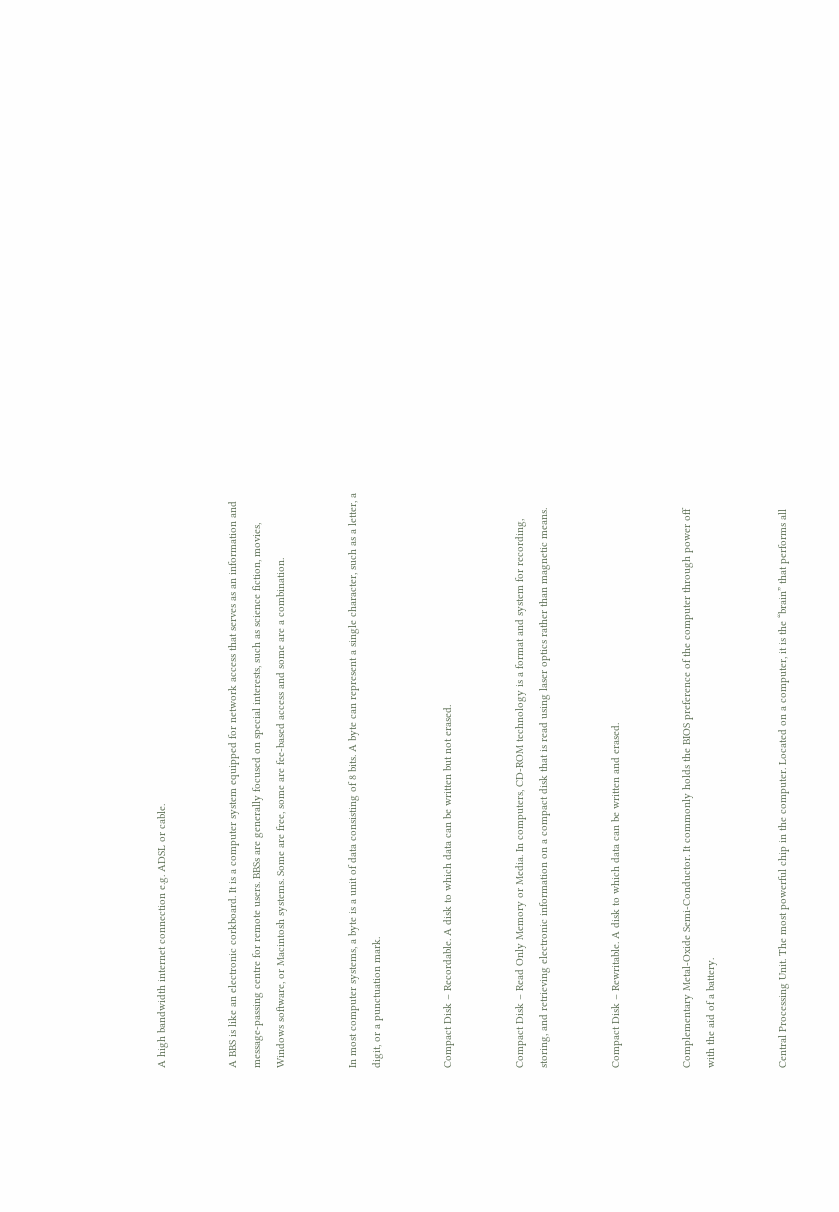A high bandwidth internet connection e.g. ADSL or cable.


A BBS is like an electronic corkboard. It is a computer system equipped for network access that serves as an information and message-passing centre for remote users. BBSs are generally focused on special interests, such as science fiction, movies, Windows software, or Macintosh systems. Some are free, some are fee-based access and some are a combination.


In most computer systems, a byte is a unit of data consisting of 8 bits. A byte can represent a single character, such as a letter, a digit, or a punctuation mark.


Compact Disk – Recordable. A disk to which data can be written but not erased.


Compact Disk – Read Only Memory or Media. In computers, CD-ROM technology is a format and system for recording, storing, and retrieving electronic information on a compact disk that is read using laser optics rather than magnetic means.


Compact Disk – Rewritable. A disk to which data can be written and erased.


Complementary Metal-Oxide Semi-Conductor. It commonly holds the BIOS preference of the computer through power off with the aid of a battery.


Central Processing Unit. The most powerful chip in the computer. Located on a computer, it is the “brain” that performs all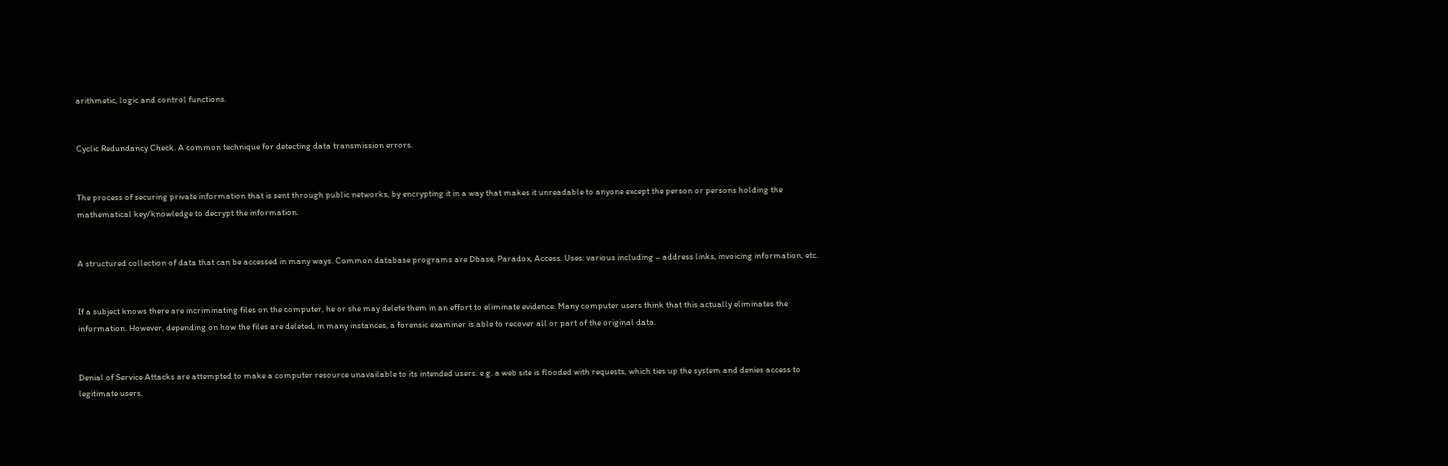arithmetic, logic and control functions.


Cyclic Redundancy Check. A common technique for detecting data transmission errors.


The process of securing private information that is sent through public networks, by encrypting it in a way that makes it unreadable to anyone except the person or persons holding the mathematical key/knowledge to decrypt the information.


A structured collection of data that can be accessed in many ways. Common database programs are Dbase, Paradox, Access. Uses: various including – address links, invoicing information, etc.


If a subject knows there are incriminating files on the computer, he or she may delete them in an effort to eliminate evidence. Many computer users think that this actually eliminates the information. However, depending on how the files are deleted, in many instances, a forensic examiner is able to recover all or part of the original data.


Denial of Service Attacks are attempted to make a computer resource unavailable to its intended users. e.g. a web site is flooded with requests, which ties up the system and denies access to legitimate users.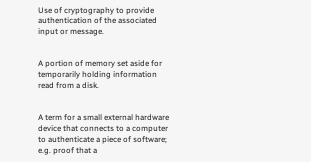Use of cryptography to provide authentication of the associated input or message.


A portion of memory set aside for temporarily holding information read from a disk.


A term for a small external hardware device that connects to a computer to authenticate a piece of software; e.g. proof that a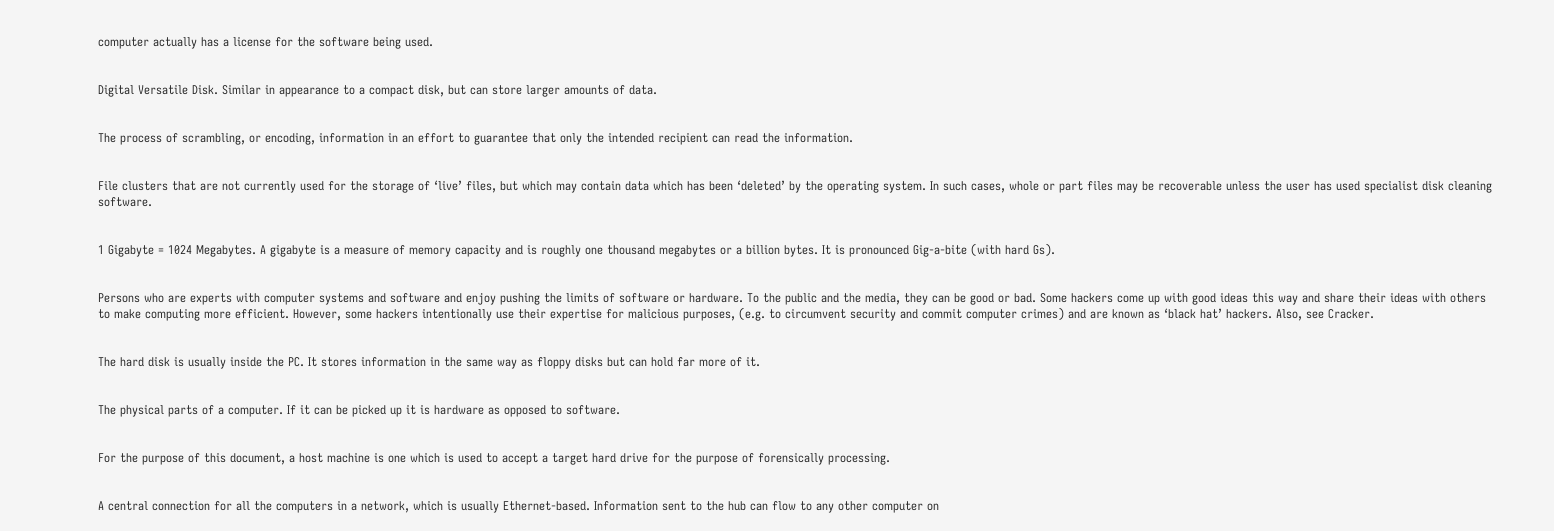computer actually has a license for the software being used.


Digital Versatile Disk. Similar in appearance to a compact disk, but can store larger amounts of data.


The process of scrambling, or encoding, information in an effort to guarantee that only the intended recipient can read the information.


File clusters that are not currently used for the storage of ‘live’ files, but which may contain data which has been ‘deleted’ by the operating system. In such cases, whole or part files may be recoverable unless the user has used specialist disk cleaning software.


1 Gigabyte = 1024 Megabytes. A gigabyte is a measure of memory capacity and is roughly one thousand megabytes or a billion bytes. It is pronounced Gig-a-bite (with hard Gs).


Persons who are experts with computer systems and software and enjoy pushing the limits of software or hardware. To the public and the media, they can be good or bad. Some hackers come up with good ideas this way and share their ideas with others to make computing more efficient. However, some hackers intentionally use their expertise for malicious purposes, (e.g. to circumvent security and commit computer crimes) and are known as ‘black hat’ hackers. Also, see Cracker.


The hard disk is usually inside the PC. It stores information in the same way as floppy disks but can hold far more of it.


The physical parts of a computer. If it can be picked up it is hardware as opposed to software.


For the purpose of this document, a host machine is one which is used to accept a target hard drive for the purpose of forensically processing.


A central connection for all the computers in a network, which is usually Ethernet-based. Information sent to the hub can flow to any other computer on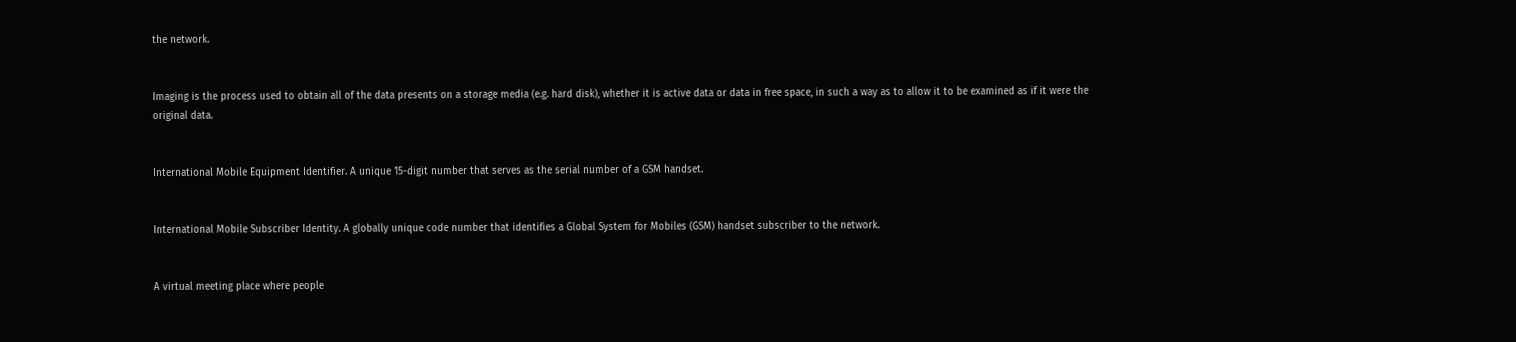the network.


Imaging is the process used to obtain all of the data presents on a storage media (e.g. hard disk), whether it is active data or data in free space, in such a way as to allow it to be examined as if it were the original data.


International Mobile Equipment Identifier. A unique 15-digit number that serves as the serial number of a GSM handset.


International Mobile Subscriber Identity. A globally unique code number that identifies a Global System for Mobiles (GSM) handset subscriber to the network.


A virtual meeting place where people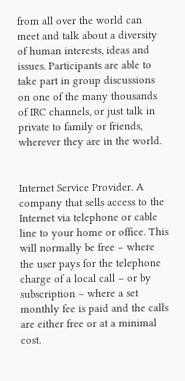from all over the world can meet and talk about a diversity of human interests, ideas and issues. Participants are able to take part in group discussions on one of the many thousands of IRC channels, or just talk in private to family or friends, wherever they are in the world.


Internet Service Provider. A company that sells access to the Internet via telephone or cable line to your home or office. This will normally be free – where the user pays for the telephone charge of a local call – or by subscription – where a set monthly fee is paid and the calls are either free or at a minimal cost.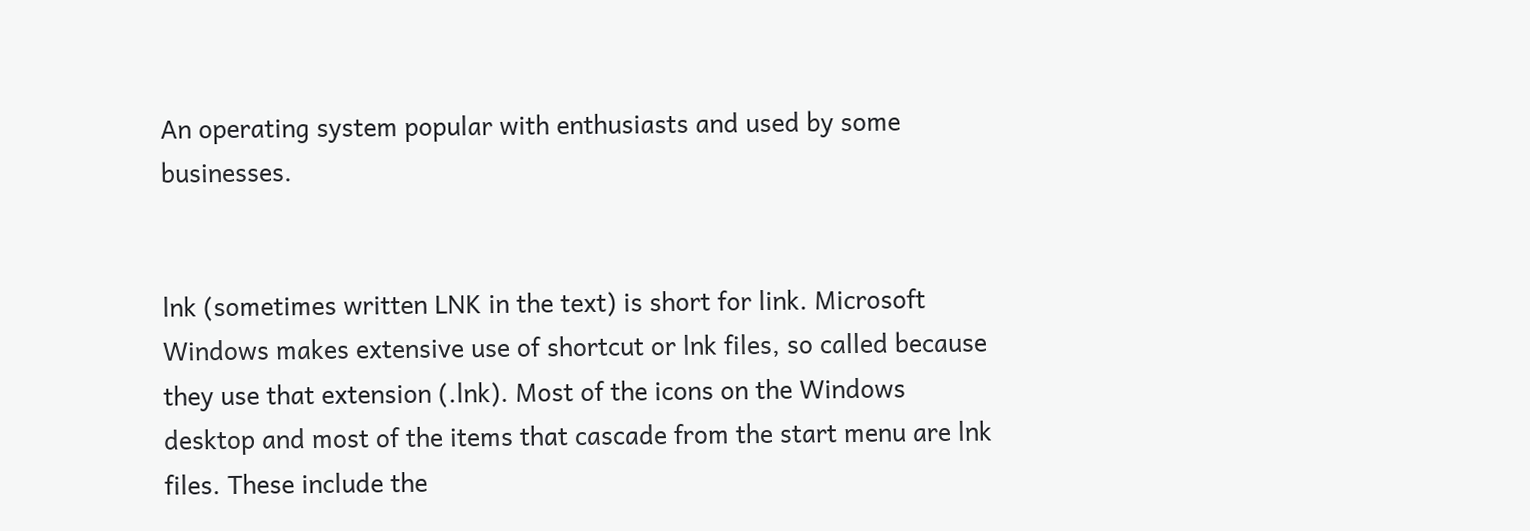An operating system popular with enthusiasts and used by some businesses.


lnk (sometimes written LNK in the text) is short for link. Microsoft Windows makes extensive use of shortcut or lnk files, so called because they use that extension (.lnk). Most of the icons on the Windows desktop and most of the items that cascade from the start menu are lnk files. These include the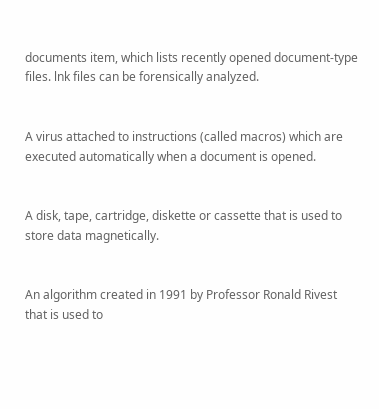documents item, which lists recently opened document-type files. lnk files can be forensically analyzed.


A virus attached to instructions (called macros) which are executed automatically when a document is opened.


A disk, tape, cartridge, diskette or cassette that is used to store data magnetically.


An algorithm created in 1991 by Professor Ronald Rivest that is used to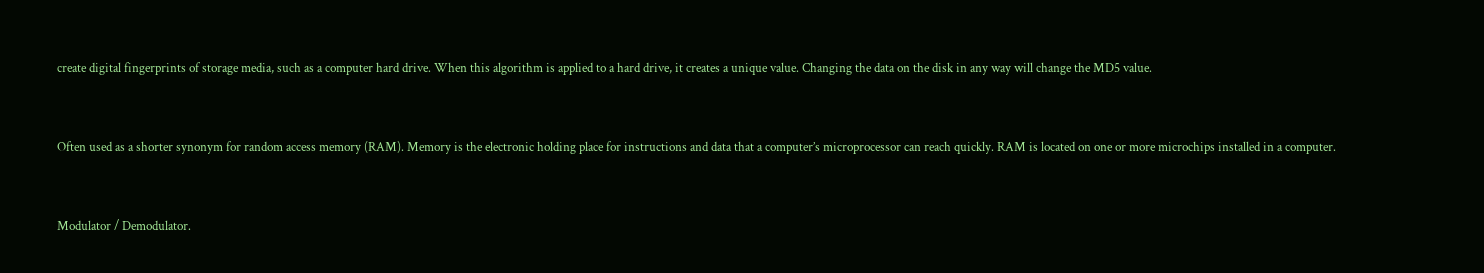create digital fingerprints of storage media, such as a computer hard drive. When this algorithm is applied to a hard drive, it creates a unique value. Changing the data on the disk in any way will change the MD5 value.


Often used as a shorter synonym for random access memory (RAM). Memory is the electronic holding place for instructions and data that a computer’s microprocessor can reach quickly. RAM is located on one or more microchips installed in a computer.


Modulator / Demodulator.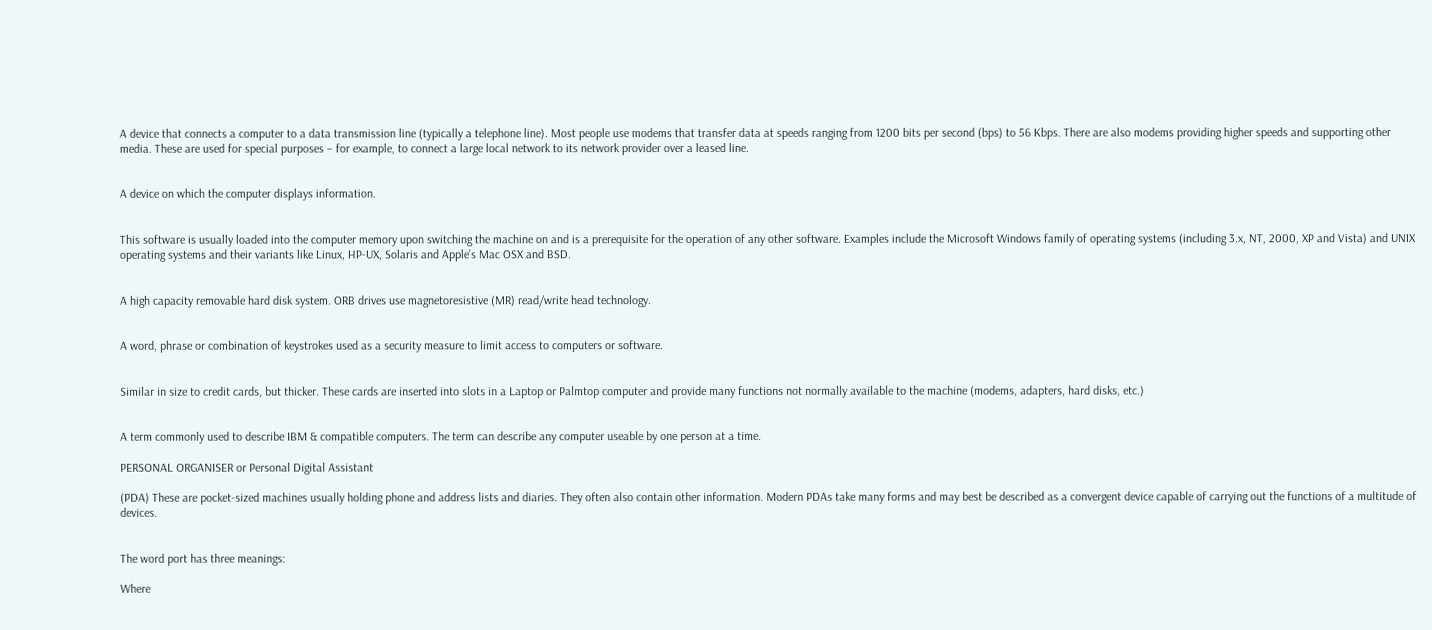A device that connects a computer to a data transmission line (typically a telephone line). Most people use modems that transfer data at speeds ranging from 1200 bits per second (bps) to 56 Kbps. There are also modems providing higher speeds and supporting other media. These are used for special purposes – for example, to connect a large local network to its network provider over a leased line.


A device on which the computer displays information.


This software is usually loaded into the computer memory upon switching the machine on and is a prerequisite for the operation of any other software. Examples include the Microsoft Windows family of operating systems (including 3.x, NT, 2000, XP and Vista) and UNIX operating systems and their variants like Linux, HP-UX, Solaris and Apple’s Mac OSX and BSD.


A high capacity removable hard disk system. ORB drives use magnetoresistive (MR) read/write head technology.


A word, phrase or combination of keystrokes used as a security measure to limit access to computers or software.


Similar in size to credit cards, but thicker. These cards are inserted into slots in a Laptop or Palmtop computer and provide many functions not normally available to the machine (modems, adapters, hard disks, etc.)


A term commonly used to describe IBM & compatible computers. The term can describe any computer useable by one person at a time.

PERSONAL ORGANISER or Personal Digital Assistant

(PDA) These are pocket-sized machines usually holding phone and address lists and diaries. They often also contain other information. Modern PDAs take many forms and may best be described as a convergent device capable of carrying out the functions of a multitude of devices.


The word port has three meanings:

Where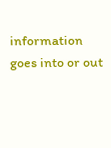information goes into or out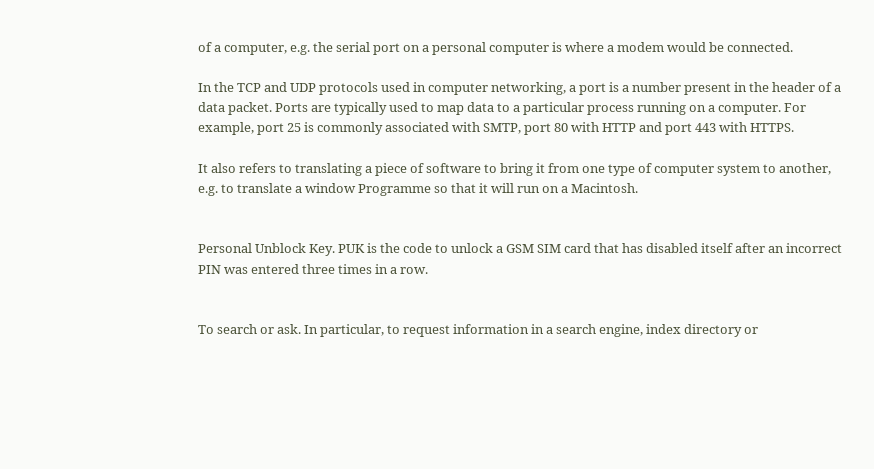of a computer, e.g. the serial port on a personal computer is where a modem would be connected.

In the TCP and UDP protocols used in computer networking, a port is a number present in the header of a data packet. Ports are typically used to map data to a particular process running on a computer. For example, port 25 is commonly associated with SMTP, port 80 with HTTP and port 443 with HTTPS.

It also refers to translating a piece of software to bring it from one type of computer system to another, e.g. to translate a window Programme so that it will run on a Macintosh.


Personal Unblock Key. PUK is the code to unlock a GSM SIM card that has disabled itself after an incorrect PIN was entered three times in a row.


To search or ask. In particular, to request information in a search engine, index directory or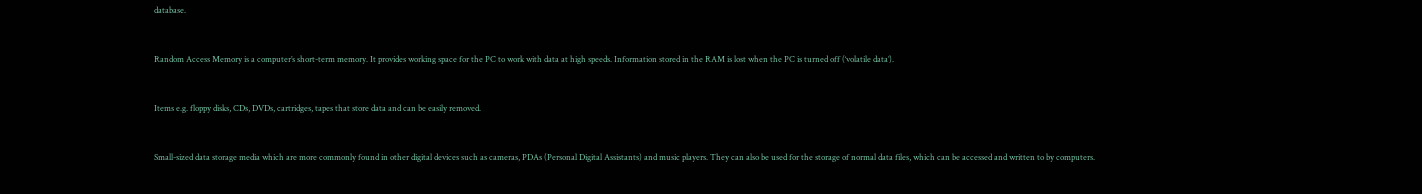database.


Random Access Memory is a computer’s short-term memory. It provides working space for the PC to work with data at high speeds. Information stored in the RAM is lost when the PC is turned off (‘volatile data’).


Items e.g. floppy disks, CDs, DVDs, cartridges, tapes that store data and can be easily removed.


Small-sized data storage media which are more commonly found in other digital devices such as cameras, PDAs (Personal Digital Assistants) and music players. They can also be used for the storage of normal data files, which can be accessed and written to by computers.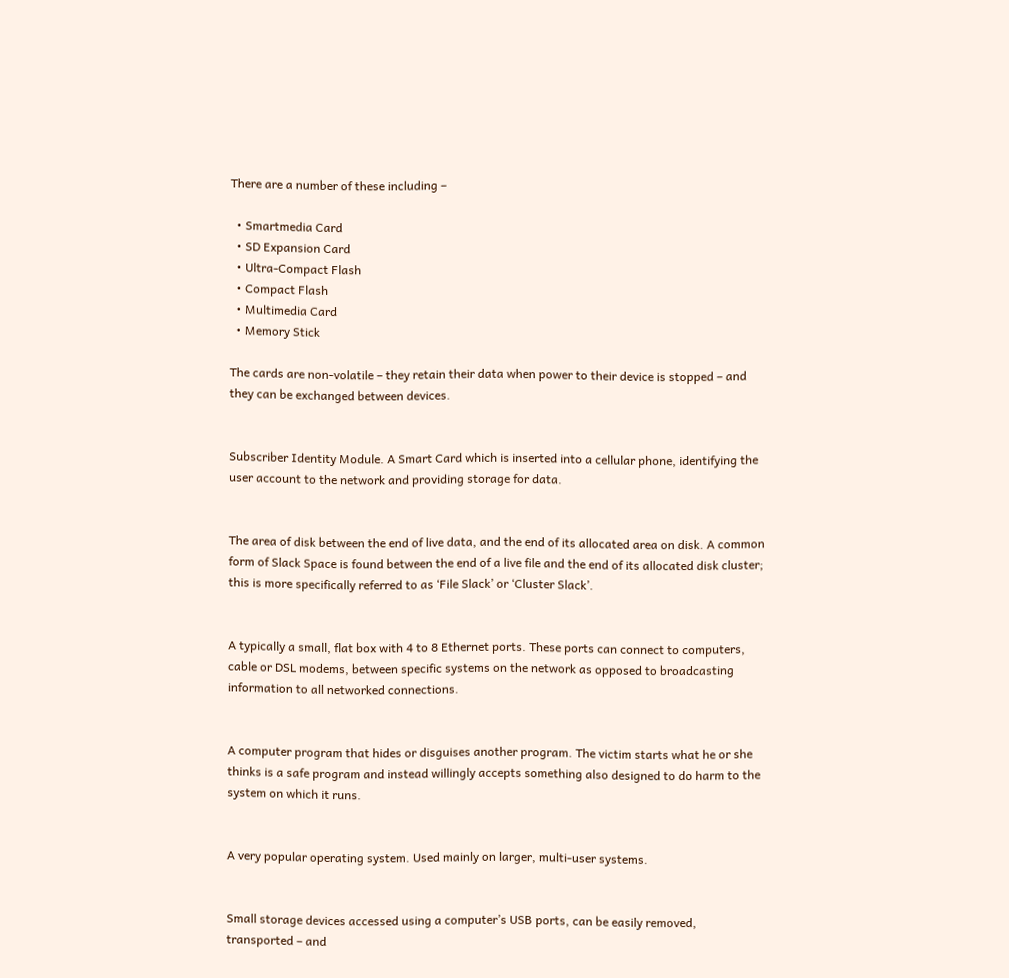There are a number of these including –

  • Smartmedia Card
  • SD Expansion Card
  • Ultra-Compact Flash
  • Compact Flash
  • Multimedia Card
  • Memory Stick

The cards are non-volatile – they retain their data when power to their device is stopped – and they can be exchanged between devices.


Subscriber Identity Module. A Smart Card which is inserted into a cellular phone, identifying the user account to the network and providing storage for data.


The area of disk between the end of live data, and the end of its allocated area on disk. A common form of Slack Space is found between the end of a live file and the end of its allocated disk cluster; this is more specifically referred to as ‘File Slack’ or ‘Cluster Slack’.


A typically a small, flat box with 4 to 8 Ethernet ports. These ports can connect to computers, cable or DSL modems, between specific systems on the network as opposed to broadcasting information to all networked connections.


A computer program that hides or disguises another program. The victim starts what he or she thinks is a safe program and instead willingly accepts something also designed to do harm to the system on which it runs.


A very popular operating system. Used mainly on larger, multi-user systems.


Small storage devices accessed using a computer’s USB ports, can be easily removed, transported – and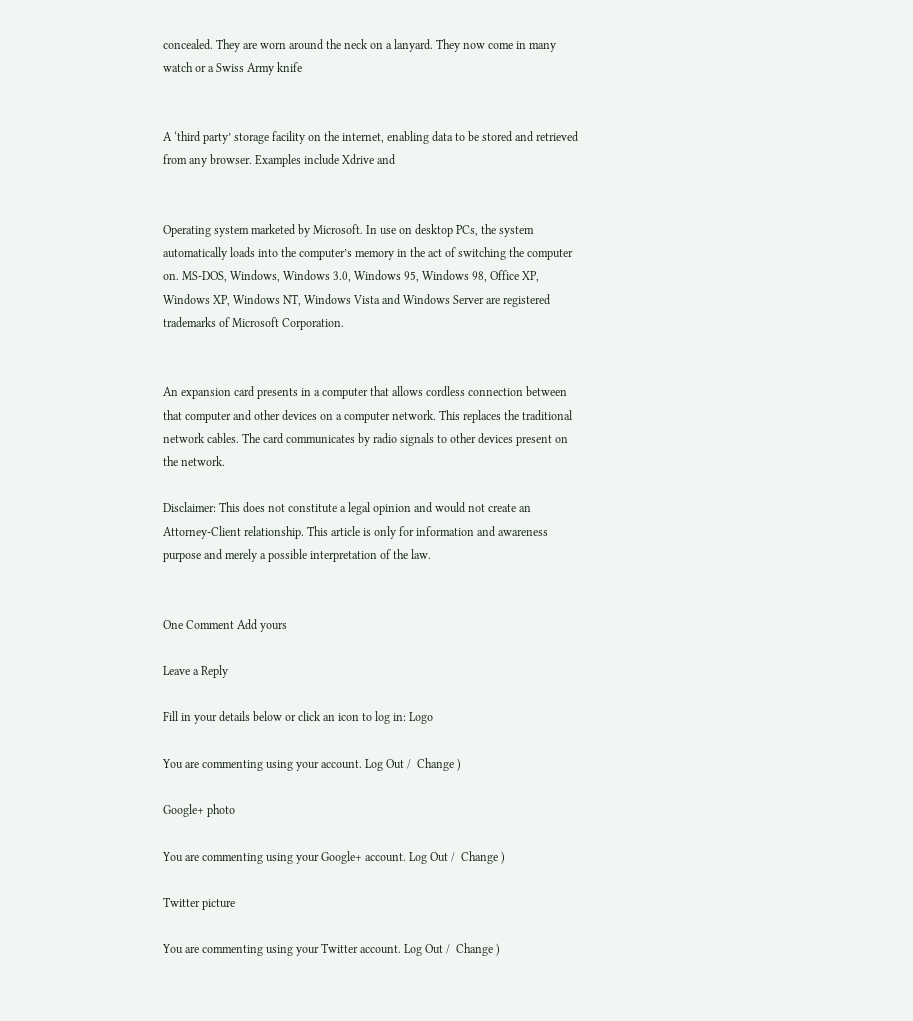concealed. They are worn around the neck on a lanyard. They now come in many watch or a Swiss Army knife


A ‘third party’ storage facility on the internet, enabling data to be stored and retrieved from any browser. Examples include Xdrive and


Operating system marketed by Microsoft. In use on desktop PCs, the system automatically loads into the computer’s memory in the act of switching the computer on. MS-DOS, Windows, Windows 3.0, Windows 95, Windows 98, Office XP, Windows XP, Windows NT, Windows Vista and Windows Server are registered trademarks of Microsoft Corporation.


An expansion card presents in a computer that allows cordless connection between that computer and other devices on a computer network. This replaces the traditional network cables. The card communicates by radio signals to other devices present on the network.

Disclaimer: This does not constitute a legal opinion and would not create an Attorney-Client relationship. This article is only for information and awareness purpose and merely a possible interpretation of the law.


One Comment Add yours

Leave a Reply

Fill in your details below or click an icon to log in: Logo

You are commenting using your account. Log Out /  Change )

Google+ photo

You are commenting using your Google+ account. Log Out /  Change )

Twitter picture

You are commenting using your Twitter account. Log Out /  Change )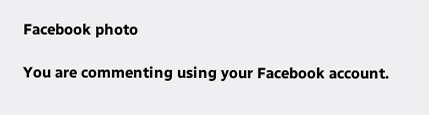Facebook photo

You are commenting using your Facebook account.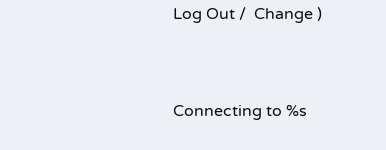Log Out /  Change )


Connecting to %s